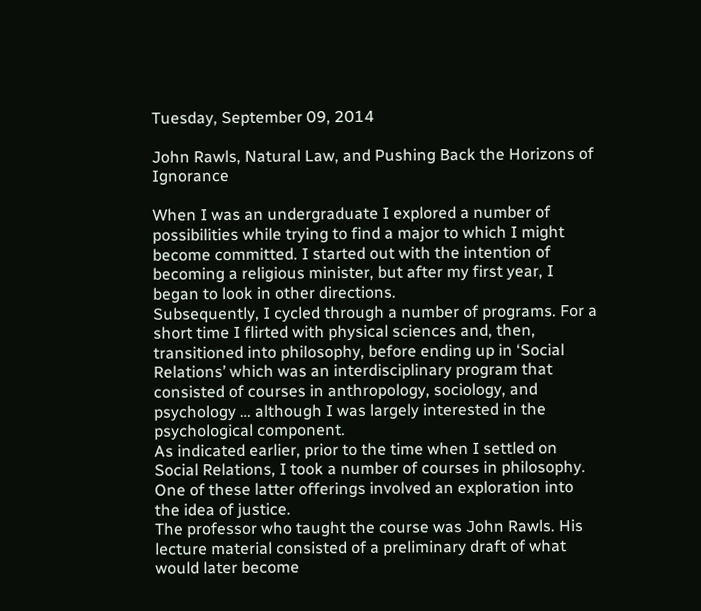Tuesday, September 09, 2014

John Rawls, Natural Law, and Pushing Back the Horizons of Ignorance

When I was an undergraduate I explored a number of possibilities while trying to find a major to which I might become committed. I started out with the intention of becoming a religious minister, but after my first year, I began to look in other directions.
Subsequently, I cycled through a number of programs. For a short time I flirted with physical sciences and, then, transitioned into philosophy, before ending up in ‘Social Relations’ which was an interdisciplinary program that consisted of courses in anthropology, sociology, and psychology … although I was largely interested in the psychological component.
As indicated earlier, prior to the time when I settled on Social Relations, I took a number of courses in philosophy. One of these latter offerings involved an exploration into the idea of justice.
The professor who taught the course was John Rawls. His lecture material consisted of a preliminary draft of what would later become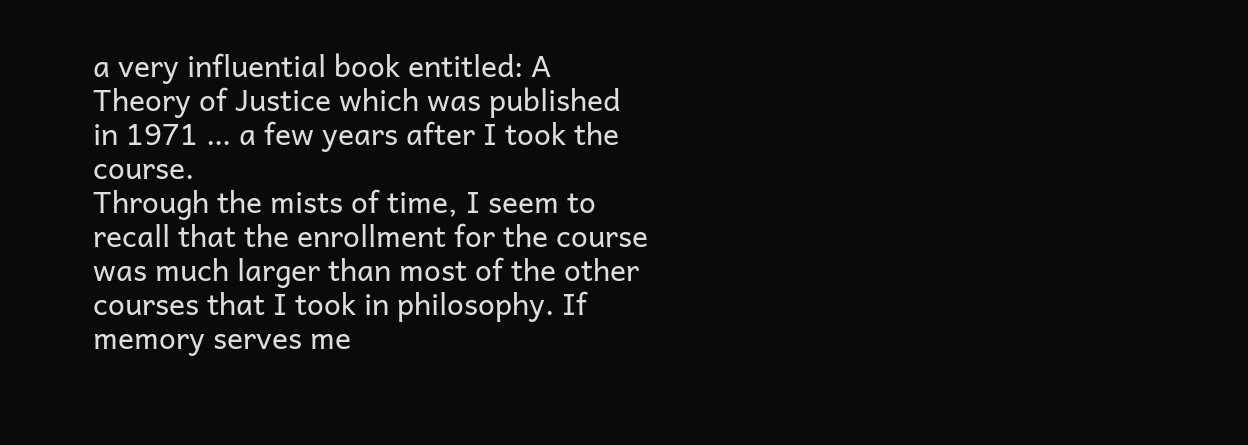a very influential book entitled: A Theory of Justice which was published in 1971 … a few years after I took the course.
Through the mists of time, I seem to recall that the enrollment for the course was much larger than most of the other courses that I took in philosophy. If memory serves me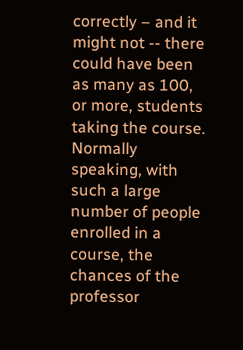correctly – and it might not -- there could have been as many as 100, or more, students taking the course.
Normally speaking, with such a large number of people enrolled in a course, the chances of the professor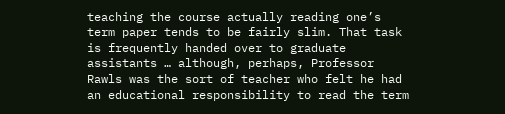teaching the course actually reading one’s term paper tends to be fairly slim. That task is frequently handed over to graduate assistants … although, perhaps, Professor Rawls was the sort of teacher who felt he had an educational responsibility to read the term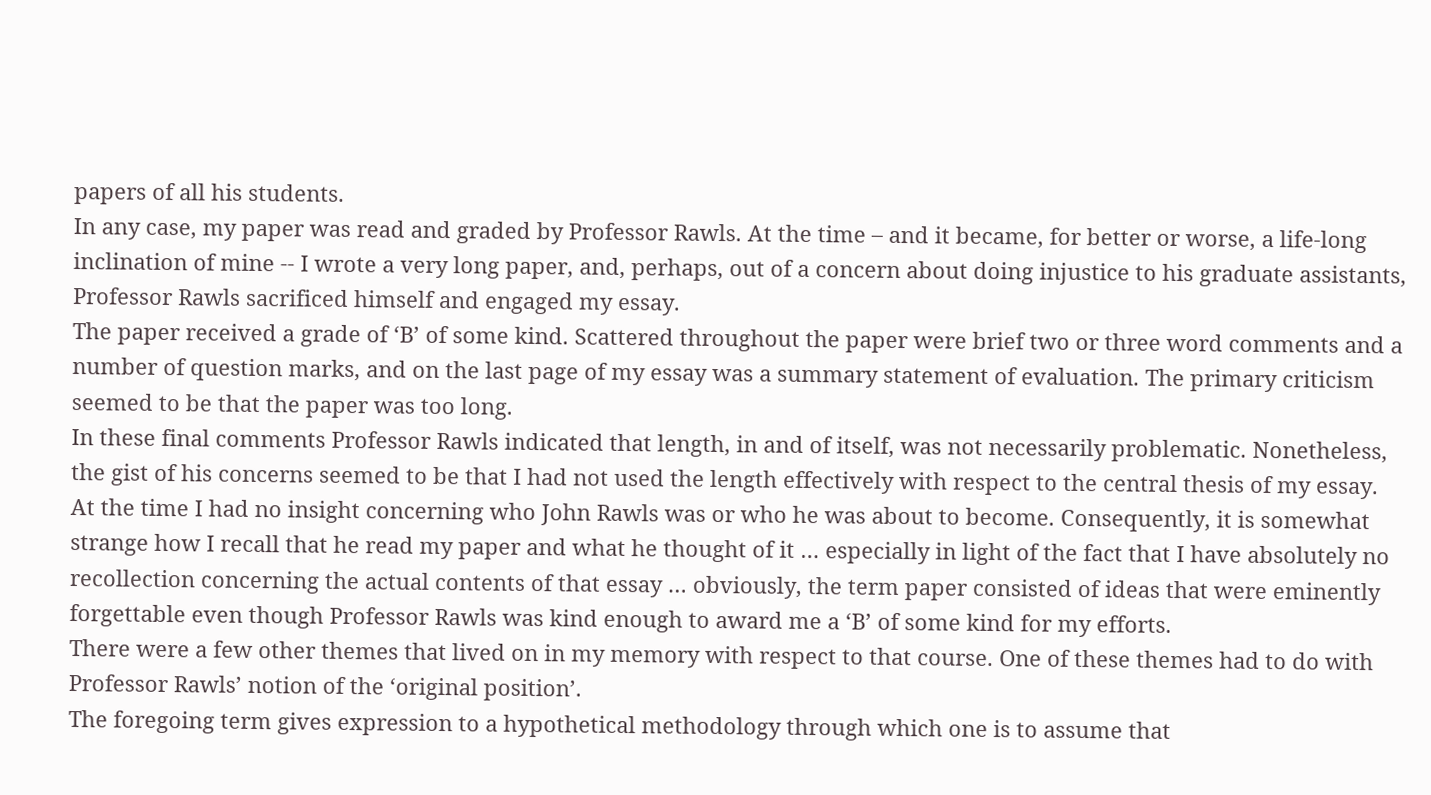papers of all his students.
In any case, my paper was read and graded by Professor Rawls. At the time – and it became, for better or worse, a life-long inclination of mine -- I wrote a very long paper, and, perhaps, out of a concern about doing injustice to his graduate assistants, Professor Rawls sacrificed himself and engaged my essay.
The paper received a grade of ‘B’ of some kind. Scattered throughout the paper were brief two or three word comments and a number of question marks, and on the last page of my essay was a summary statement of evaluation. The primary criticism seemed to be that the paper was too long.
In these final comments Professor Rawls indicated that length, in and of itself, was not necessarily problematic. Nonetheless, the gist of his concerns seemed to be that I had not used the length effectively with respect to the central thesis of my essay.
At the time I had no insight concerning who John Rawls was or who he was about to become. Consequently, it is somewhat strange how I recall that he read my paper and what he thought of it … especially in light of the fact that I have absolutely no recollection concerning the actual contents of that essay … obviously, the term paper consisted of ideas that were eminently forgettable even though Professor Rawls was kind enough to award me a ‘B’ of some kind for my efforts.
There were a few other themes that lived on in my memory with respect to that course. One of these themes had to do with Professor Rawls’ notion of the ‘original position’.
The foregoing term gives expression to a hypothetical methodology through which one is to assume that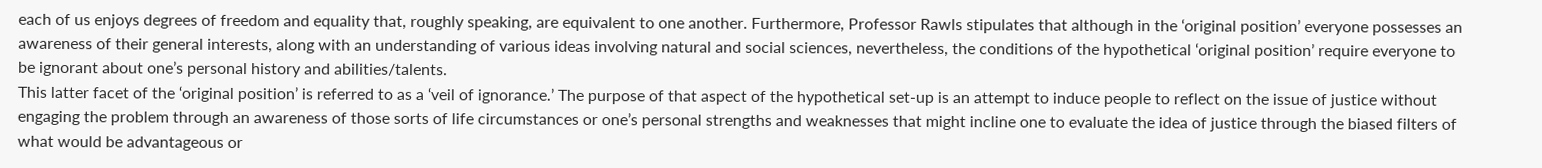each of us enjoys degrees of freedom and equality that, roughly speaking, are equivalent to one another. Furthermore, Professor Rawls stipulates that although in the ‘original position’ everyone possesses an awareness of their general interests, along with an understanding of various ideas involving natural and social sciences, nevertheless, the conditions of the hypothetical ‘original position’ require everyone to be ignorant about one’s personal history and abilities/talents.
This latter facet of the ‘original position’ is referred to as a ‘veil of ignorance.’ The purpose of that aspect of the hypothetical set-up is an attempt to induce people to reflect on the issue of justice without engaging the problem through an awareness of those sorts of life circumstances or one’s personal strengths and weaknesses that might incline one to evaluate the idea of justice through the biased filters of what would be advantageous or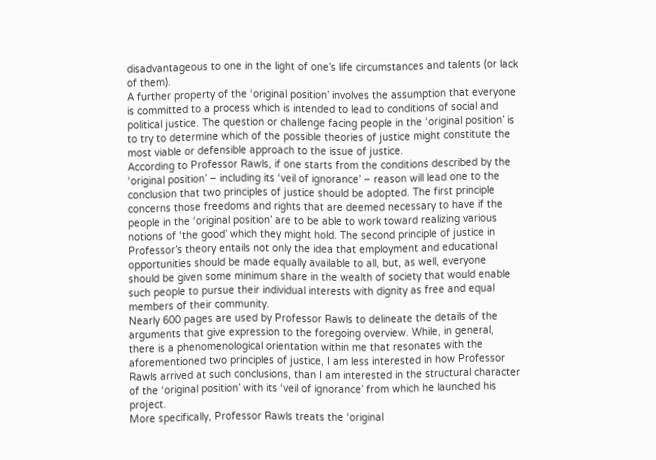disadvantageous to one in the light of one’s life circumstances and talents (or lack of them).
A further property of the ‘original position’ involves the assumption that everyone is committed to a process which is intended to lead to conditions of social and political justice. The question or challenge facing people in the ‘original position’ is to try to determine which of the possible theories of justice might constitute the most viable or defensible approach to the issue of justice.
According to Professor Rawls, if one starts from the conditions described by the ‘original position’ – including its ‘veil of ignorance’ – reason will lead one to the conclusion that two principles of justice should be adopted. The first principle concerns those freedoms and rights that are deemed necessary to have if the people in the ‘original position’ are to be able to work toward realizing various notions of ‘the good’ which they might hold. The second principle of justice in Professor’s theory entails not only the idea that employment and educational opportunities should be made equally available to all, but, as well, everyone should be given some minimum share in the wealth of society that would enable such people to pursue their individual interests with dignity as free and equal members of their community.
Nearly 600 pages are used by Professor Rawls to delineate the details of the arguments that give expression to the foregoing overview. While, in general, there is a phenomenological orientation within me that resonates with the aforementioned two principles of justice, I am less interested in how Professor Rawls arrived at such conclusions, than I am interested in the structural character of the ‘original position’ with its ‘veil of ignorance’ from which he launched his project.
More specifically, Professor Rawls treats the ‘original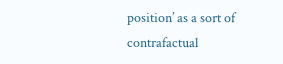position’ as a sort of contrafactual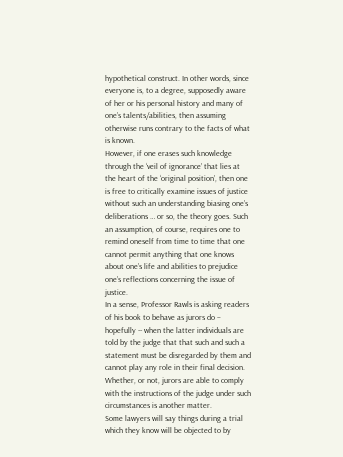hypothetical construct. In other words, since everyone is, to a degree, supposedly aware of her or his personal history and many of one’s talents/abilities, then assuming otherwise runs contrary to the facts of what is known.
However, if one erases such knowledge through the ‘veil of ignorance’ that lies at the heart of the ‘original position’, then one is free to critically examine issues of justice without such an understanding biasing one’s deliberations … or so, the theory goes. Such an assumption, of course, requires one to remind oneself from time to time that one cannot permit anything that one knows about one’s life and abilities to prejudice one’s reflections concerning the issue of justice.
In a sense, Professor Rawls is asking readers of his book to behave as jurors do – hopefully -- when the latter individuals are told by the judge that that such and such a statement must be disregarded by them and cannot play any role in their final decision. Whether, or not, jurors are able to comply with the instructions of the judge under such circumstances is another matter.
Some lawyers will say things during a trial which they know will be objected to by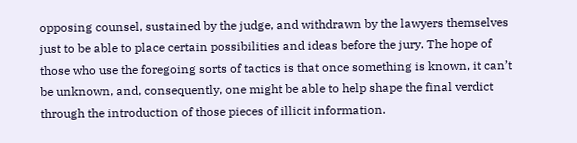opposing counsel, sustained by the judge, and withdrawn by the lawyers themselves just to be able to place certain possibilities and ideas before the jury. The hope of those who use the foregoing sorts of tactics is that once something is known, it can’t be unknown, and, consequently, one might be able to help shape the final verdict through the introduction of those pieces of illicit information.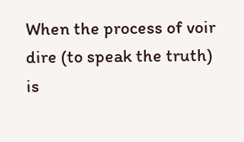When the process of voir dire (to speak the truth) is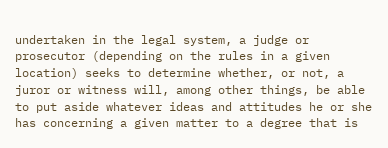undertaken in the legal system, a judge or prosecutor (depending on the rules in a given location) seeks to determine whether, or not, a juror or witness will, among other things, be able to put aside whatever ideas and attitudes he or she has concerning a given matter to a degree that is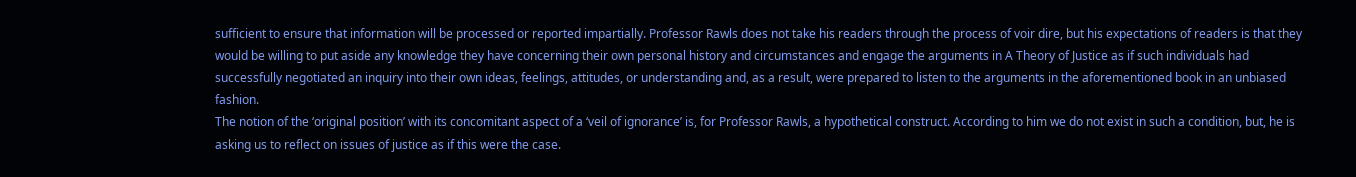sufficient to ensure that information will be processed or reported impartially. Professor Rawls does not take his readers through the process of voir dire, but his expectations of readers is that they would be willing to put aside any knowledge they have concerning their own personal history and circumstances and engage the arguments in A Theory of Justice as if such individuals had successfully negotiated an inquiry into their own ideas, feelings, attitudes, or understanding and, as a result, were prepared to listen to the arguments in the aforementioned book in an unbiased fashion.
The notion of the ‘original position’ with its concomitant aspect of a ‘veil of ignorance’ is, for Professor Rawls, a hypothetical construct. According to him we do not exist in such a condition, but, he is asking us to reflect on issues of justice as if this were the case.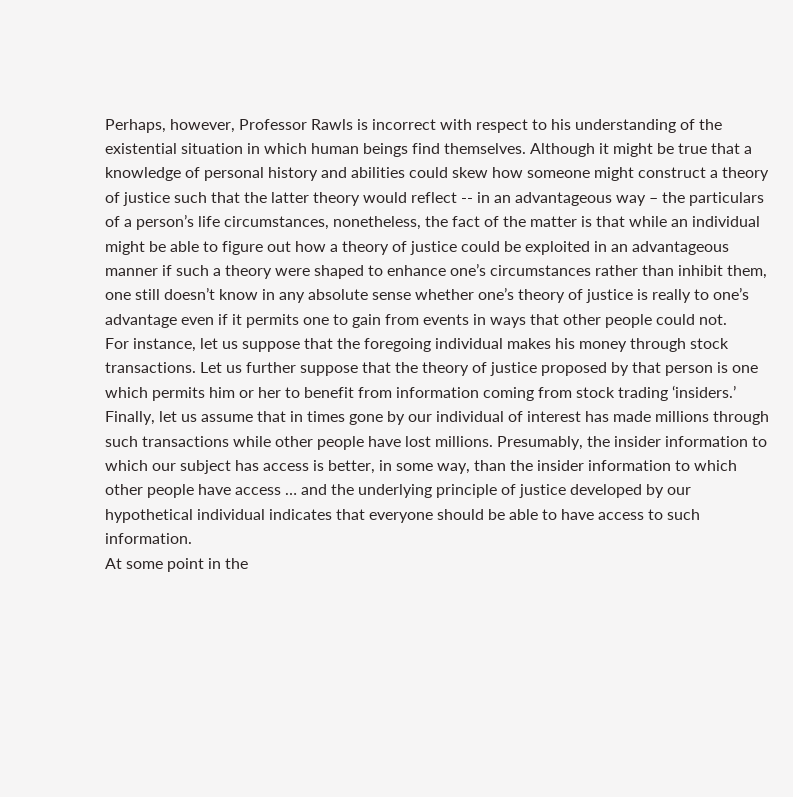Perhaps, however, Professor Rawls is incorrect with respect to his understanding of the existential situation in which human beings find themselves. Although it might be true that a knowledge of personal history and abilities could skew how someone might construct a theory of justice such that the latter theory would reflect -- in an advantageous way – the particulars of a person’s life circumstances, nonetheless, the fact of the matter is that while an individual might be able to figure out how a theory of justice could be exploited in an advantageous manner if such a theory were shaped to enhance one’s circumstances rather than inhibit them, one still doesn’t know in any absolute sense whether one’s theory of justice is really to one’s advantage even if it permits one to gain from events in ways that other people could not.
For instance, let us suppose that the foregoing individual makes his money through stock transactions. Let us further suppose that the theory of justice proposed by that person is one which permits him or her to benefit from information coming from stock trading ‘insiders.’
Finally, let us assume that in times gone by our individual of interest has made millions through such transactions while other people have lost millions. Presumably, the insider information to which our subject has access is better, in some way, than the insider information to which other people have access … and the underlying principle of justice developed by our hypothetical individual indicates that everyone should be able to have access to such information.
At some point in the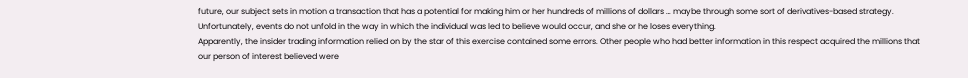future, our subject sets in motion a transaction that has a potential for making him or her hundreds of millions of dollars … maybe through some sort of derivatives-based strategy. Unfortunately, events do not unfold in the way in which the individual was led to believe would occur, and she or he loses everything.
Apparently, the insider trading information relied on by the star of this exercise contained some errors. Other people who had better information in this respect acquired the millions that our person of interest believed were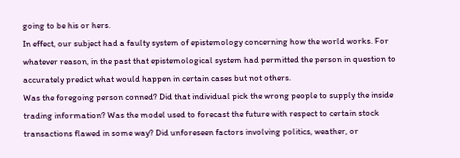going to be his or hers.
In effect, our subject had a faulty system of epistemology concerning how the world works. For whatever reason, in the past that epistemological system had permitted the person in question to accurately predict what would happen in certain cases but not others.
Was the foregoing person conned? Did that individual pick the wrong people to supply the inside trading information? Was the model used to forecast the future with respect to certain stock transactions flawed in some way? Did unforeseen factors involving politics, weather, or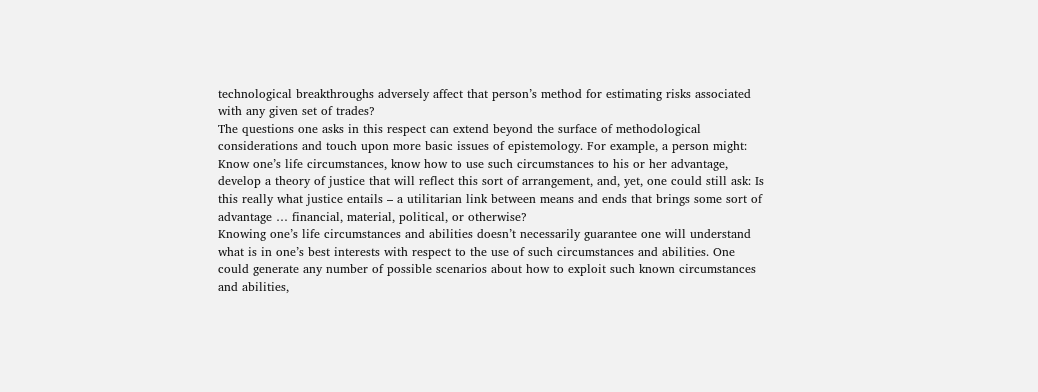technological breakthroughs adversely affect that person’s method for estimating risks associated with any given set of trades?
The questions one asks in this respect can extend beyond the surface of methodological considerations and touch upon more basic issues of epistemology. For example, a person might: Know one’s life circumstances, know how to use such circumstances to his or her advantage, develop a theory of justice that will reflect this sort of arrangement, and, yet, one could still ask: Is this really what justice entails – a utilitarian link between means and ends that brings some sort of advantage … financial, material, political, or otherwise?
Knowing one’s life circumstances and abilities doesn’t necessarily guarantee one will understand what is in one’s best interests with respect to the use of such circumstances and abilities. One could generate any number of possible scenarios about how to exploit such known circumstances and abilities,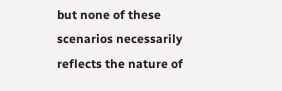but none of these scenarios necessarily reflects the nature of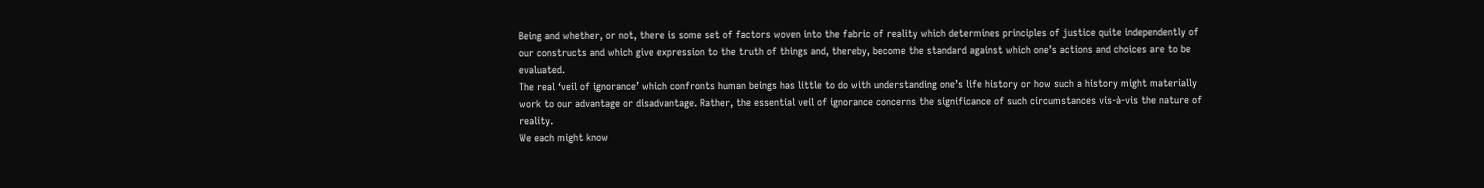Being and whether, or not, there is some set of factors woven into the fabric of reality which determines principles of justice quite independently of our constructs and which give expression to the truth of things and, thereby, become the standard against which one’s actions and choices are to be evaluated.
The real ‘veil of ignorance’ which confronts human beings has little to do with understanding one’s life history or how such a history might materially work to our advantage or disadvantage. Rather, the essential veil of ignorance concerns the significance of such circumstances vis-à-vis the nature of reality.
We each might know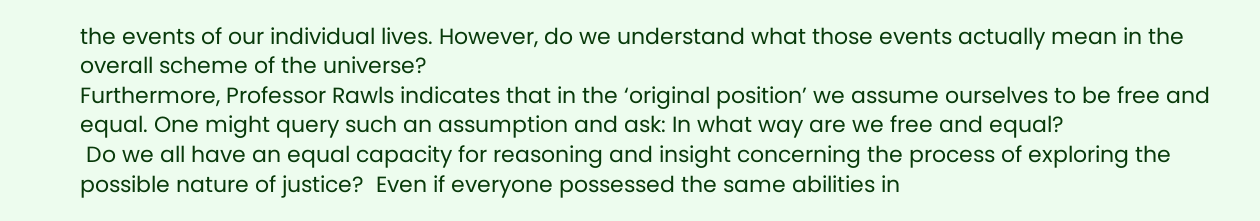the events of our individual lives. However, do we understand what those events actually mean in the overall scheme of the universe?
Furthermore, Professor Rawls indicates that in the ‘original position’ we assume ourselves to be free and equal. One might query such an assumption and ask: In what way are we free and equal?
 Do we all have an equal capacity for reasoning and insight concerning the process of exploring the possible nature of justice?  Even if everyone possessed the same abilities in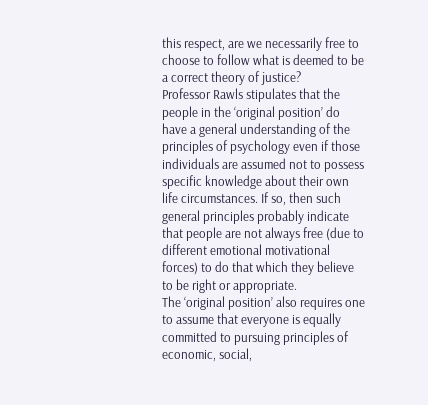this respect, are we necessarily free to choose to follow what is deemed to be a correct theory of justice?
Professor Rawls stipulates that the people in the ‘original position’ do have a general understanding of the principles of psychology even if those individuals are assumed not to possess specific knowledge about their own life circumstances. If so, then such general principles probably indicate that people are not always free (due to different emotional motivational forces) to do that which they believe to be right or appropriate.
The ‘original position’ also requires one to assume that everyone is equally committed to pursuing principles of economic, social,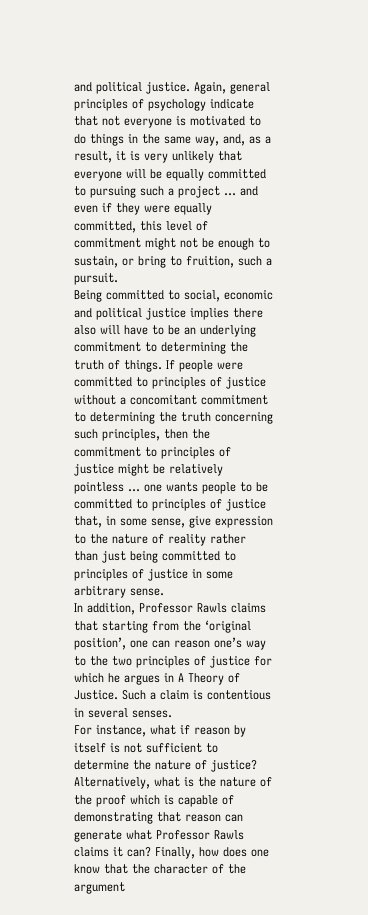and political justice. Again, general principles of psychology indicate that not everyone is motivated to do things in the same way, and, as a result, it is very unlikely that everyone will be equally committed to pursuing such a project … and even if they were equally committed, this level of commitment might not be enough to sustain, or bring to fruition, such a pursuit.
Being committed to social, economic and political justice implies there also will have to be an underlying commitment to determining the truth of things. If people were committed to principles of justice without a concomitant commitment to determining the truth concerning such principles, then the commitment to principles of justice might be relatively pointless … one wants people to be committed to principles of justice that, in some sense, give expression to the nature of reality rather than just being committed to principles of justice in some arbitrary sense.
In addition, Professor Rawls claims that starting from the ‘original position’, one can reason one’s way to the two principles of justice for which he argues in A Theory of Justice. Such a claim is contentious in several senses.
For instance, what if reason by itself is not sufficient to determine the nature of justice? Alternatively, what is the nature of the proof which is capable of demonstrating that reason can generate what Professor Rawls claims it can? Finally, how does one know that the character of the argument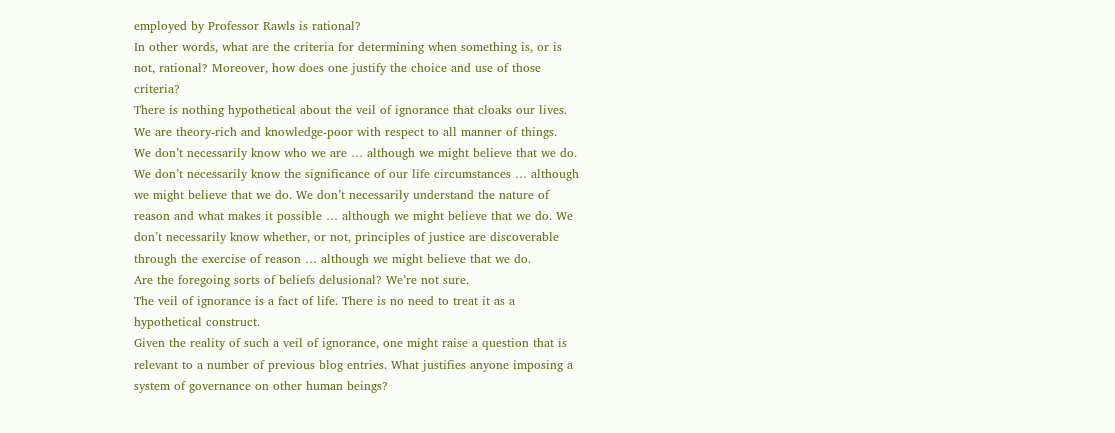employed by Professor Rawls is rational?
In other words, what are the criteria for determining when something is, or is not, rational? Moreover, how does one justify the choice and use of those criteria?
There is nothing hypothetical about the veil of ignorance that cloaks our lives. We are theory-rich and knowledge-poor with respect to all manner of things.
We don’t necessarily know who we are … although we might believe that we do. We don’t necessarily know the significance of our life circumstances … although we might believe that we do. We don’t necessarily understand the nature of reason and what makes it possible … although we might believe that we do. We don’t necessarily know whether, or not, principles of justice are discoverable through the exercise of reason … although we might believe that we do.
Are the foregoing sorts of beliefs delusional? We’re not sure.
The veil of ignorance is a fact of life. There is no need to treat it as a hypothetical construct.
Given the reality of such a veil of ignorance, one might raise a question that is relevant to a number of previous blog entries. What justifies anyone imposing a system of governance on other human beings?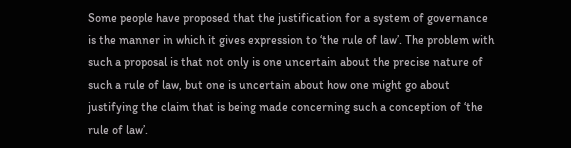Some people have proposed that the justification for a system of governance is the manner in which it gives expression to ‘the rule of law’. The problem with such a proposal is that not only is one uncertain about the precise nature of such a rule of law, but one is uncertain about how one might go about justifying the claim that is being made concerning such a conception of ‘the rule of law’.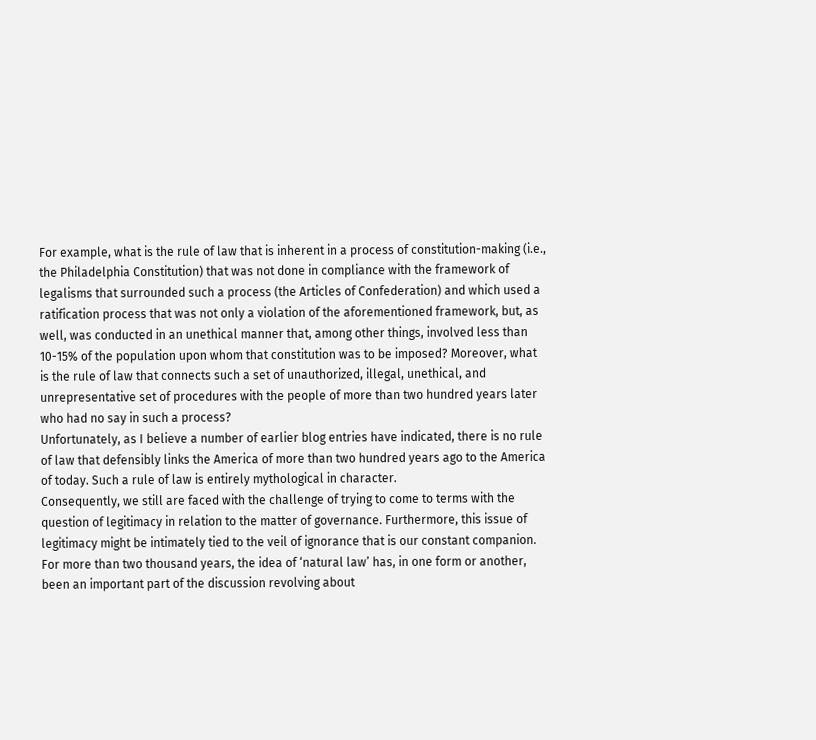For example, what is the rule of law that is inherent in a process of constitution-making (i.e., the Philadelphia Constitution) that was not done in compliance with the framework of legalisms that surrounded such a process (the Articles of Confederation) and which used a ratification process that was not only a violation of the aforementioned framework, but, as well, was conducted in an unethical manner that, among other things, involved less than 10-15% of the population upon whom that constitution was to be imposed? Moreover, what is the rule of law that connects such a set of unauthorized, illegal, unethical, and unrepresentative set of procedures with the people of more than two hundred years later who had no say in such a process?
Unfortunately, as I believe a number of earlier blog entries have indicated, there is no rule of law that defensibly links the America of more than two hundred years ago to the America of today. Such a rule of law is entirely mythological in character.
Consequently, we still are faced with the challenge of trying to come to terms with the question of legitimacy in relation to the matter of governance. Furthermore, this issue of legitimacy might be intimately tied to the veil of ignorance that is our constant companion.
For more than two thousand years, the idea of ‘natural law’ has, in one form or another, been an important part of the discussion revolving about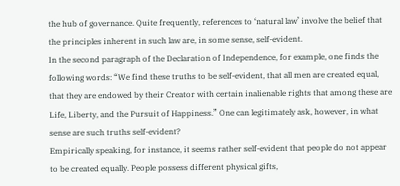the hub of governance. Quite frequently, references to ‘natural law’ involve the belief that the principles inherent in such law are, in some sense, self-evident.
In the second paragraph of the Declaration of Independence, for example, one finds the following words: “We find these truths to be self-evident, that all men are created equal, that they are endowed by their Creator with certain inalienable rights that among these are Life, Liberty, and the Pursuit of Happiness.” One can legitimately ask, however, in what sense are such truths self-evident?
Empirically speaking, for instance, it seems rather self-evident that people do not appear to be created equally. People possess different physical gifts,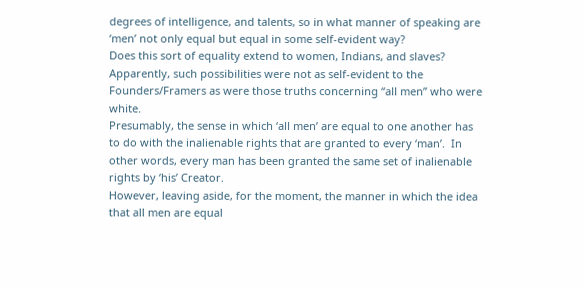degrees of intelligence, and talents, so in what manner of speaking are ‘men’ not only equal but equal in some self-evident way?
Does this sort of equality extend to women, Indians, and slaves? Apparently, such possibilities were not as self-evident to the Founders/Framers as were those truths concerning “all men” who were white.
Presumably, the sense in which ‘all men’ are equal to one another has to do with the inalienable rights that are granted to every ‘man’.  In other words, every man has been granted the same set of inalienable rights by ‘his’ Creator.
However, leaving aside, for the moment, the manner in which the idea that all men are equal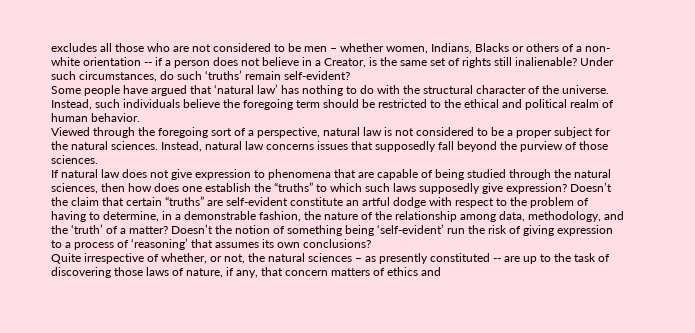excludes all those who are not considered to be men – whether women, Indians, Blacks or others of a non-white orientation -- if a person does not believe in a Creator, is the same set of rights still inalienable? Under such circumstances, do such ‘truths’ remain self-evident?
Some people have argued that ‘natural law’ has nothing to do with the structural character of the universe. Instead, such individuals believe the foregoing term should be restricted to the ethical and political realm of human behavior.
Viewed through the foregoing sort of a perspective, natural law is not considered to be a proper subject for the natural sciences. Instead, natural law concerns issues that supposedly fall beyond the purview of those sciences.
If natural law does not give expression to phenomena that are capable of being studied through the natural sciences, then how does one establish the “truths” to which such laws supposedly give expression? Doesn’t the claim that certain “truths” are self-evident constitute an artful dodge with respect to the problem of having to determine, in a demonstrable fashion, the nature of the relationship among data, methodology, and the ‘truth’ of a matter? Doesn’t the notion of something being ‘self-evident’ run the risk of giving expression to a process of ‘reasoning’ that assumes its own conclusions?
Quite irrespective of whether, or not, the natural sciences – as presently constituted -- are up to the task of discovering those laws of nature, if any, that concern matters of ethics and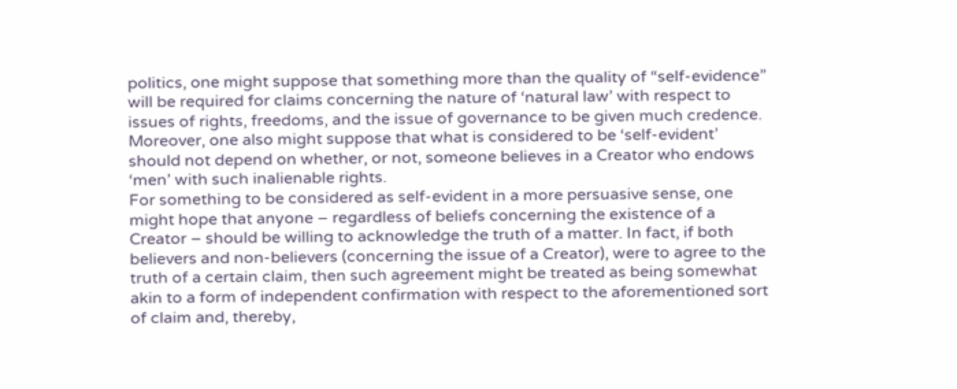politics, one might suppose that something more than the quality of “self-evidence” will be required for claims concerning the nature of ‘natural law’ with respect to issues of rights, freedoms, and the issue of governance to be given much credence. Moreover, one also might suppose that what is considered to be ‘self-evident’ should not depend on whether, or not, someone believes in a Creator who endows ‘men’ with such inalienable rights.
For something to be considered as self-evident in a more persuasive sense, one might hope that anyone – regardless of beliefs concerning the existence of a Creator – should be willing to acknowledge the truth of a matter. In fact, if both believers and non-believers (concerning the issue of a Creator), were to agree to the truth of a certain claim, then such agreement might be treated as being somewhat akin to a form of independent confirmation with respect to the aforementioned sort of claim and, thereby,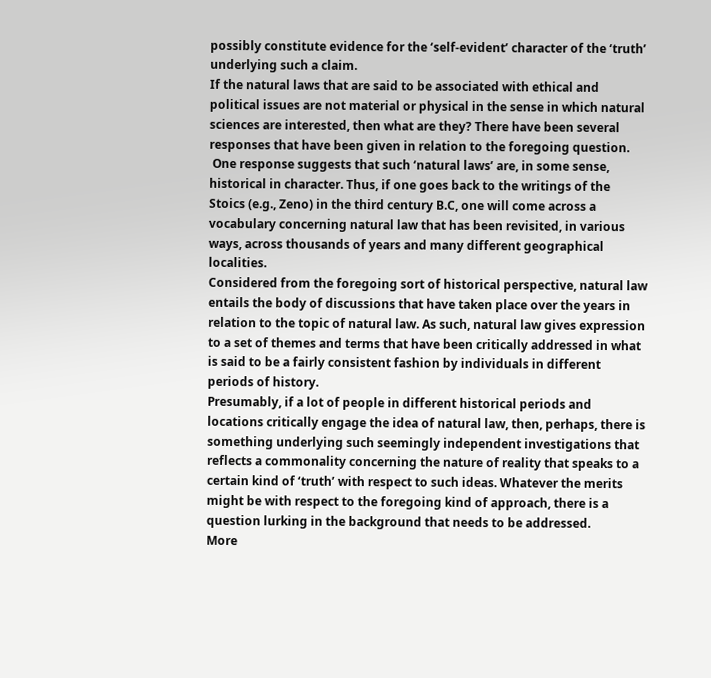possibly constitute evidence for the ‘self-evident’ character of the ‘truth’ underlying such a claim.
If the natural laws that are said to be associated with ethical and political issues are not material or physical in the sense in which natural sciences are interested, then what are they? There have been several responses that have been given in relation to the foregoing question.
 One response suggests that such ‘natural laws’ are, in some sense, historical in character. Thus, if one goes back to the writings of the Stoics (e.g., Zeno) in the third century B.C, one will come across a vocabulary concerning natural law that has been revisited, in various ways, across thousands of years and many different geographical localities.
Considered from the foregoing sort of historical perspective, natural law entails the body of discussions that have taken place over the years in relation to the topic of natural law. As such, natural law gives expression to a set of themes and terms that have been critically addressed in what is said to be a fairly consistent fashion by individuals in different periods of history.
Presumably, if a lot of people in different historical periods and locations critically engage the idea of natural law, then, perhaps, there is something underlying such seemingly independent investigations that reflects a commonality concerning the nature of reality that speaks to a certain kind of ‘truth’ with respect to such ideas. Whatever the merits might be with respect to the foregoing kind of approach, there is a question lurking in the background that needs to be addressed.
More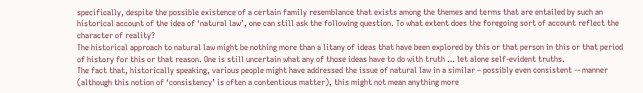specifically, despite the possible existence of a certain family resemblance that exists among the themes and terms that are entailed by such an historical account of the idea of ‘natural law’, one can still ask the following question. To what extent does the foregoing sort of account reflect the character of reality?
The historical approach to natural law might be nothing more than a litany of ideas that have been explored by this or that person in this or that period of history for this or that reason. One is still uncertain what any of those ideas have to do with truth … let alone self-evident truths.
The fact that, historically speaking, various people might have addressed the issue of natural law in a similar – possibly even consistent -- manner (although this notion of ‘consistency’ is often a contentious matter), this might not mean anything more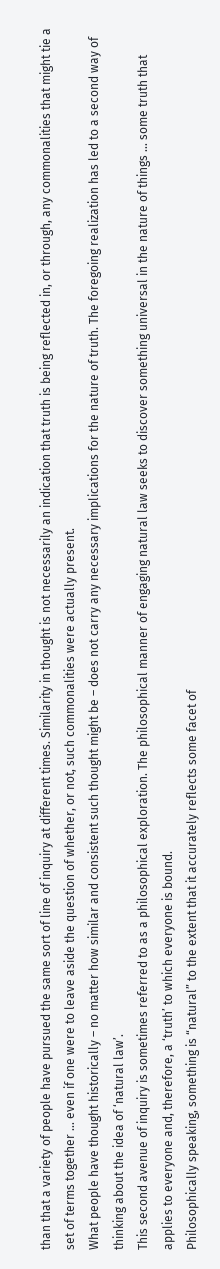than that a variety of people have pursued the same sort of line of inquiry at different times. Similarity in thought is not necessarily an indication that truth is being reflected in, or through, any commonalities that might tie a set of terms together … even if one were to leave aside the question of whether, or not, such commonalities were actually present.
What people have thought historically – no matter how similar and consistent such thought might be – does not carry any necessary implications for the nature of truth. The foregoing realization has led to a second way of thinking about the idea of ‘natural law’.
This second avenue of inquiry is sometimes referred to as a philosophical exploration. The philosophical manner of engaging natural law seeks to discover something universal in the nature of things … some truth that applies to everyone and, therefore, a ‘truth’ to which everyone is bound.
Philosophically speaking, something is “natural” to the extent that it accurately reflects some facet of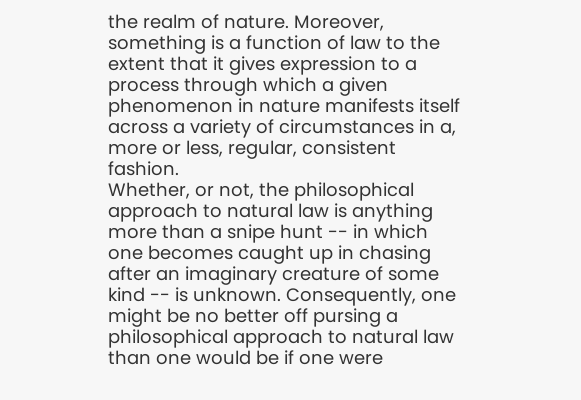the realm of nature. Moreover, something is a function of law to the extent that it gives expression to a process through which a given phenomenon in nature manifests itself across a variety of circumstances in a, more or less, regular, consistent fashion.
Whether, or not, the philosophical approach to natural law is anything more than a snipe hunt -- in which one becomes caught up in chasing after an imaginary creature of some kind -- is unknown. Consequently, one might be no better off pursing a philosophical approach to natural law than one would be if one were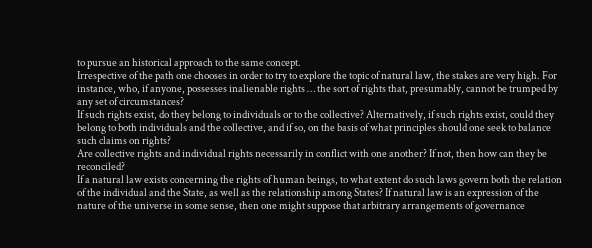to pursue an historical approach to the same concept.
Irrespective of the path one chooses in order to try to explore the topic of natural law, the stakes are very high. For instance, who, if anyone, possesses inalienable rights … the sort of rights that, presumably, cannot be trumped by any set of circumstances?
If such rights exist, do they belong to individuals or to the collective? Alternatively, if such rights exist, could they belong to both individuals and the collective, and if so, on the basis of what principles should one seek to balance such claims on rights?
Are collective rights and individual rights necessarily in conflict with one another? If not, then how can they be reconciled?
If a natural law exists concerning the rights of human beings, to what extent do such laws govern both the relation of the individual and the State, as well as the relationship among States? If natural law is an expression of the nature of the universe in some sense, then one might suppose that arbitrary arrangements of governance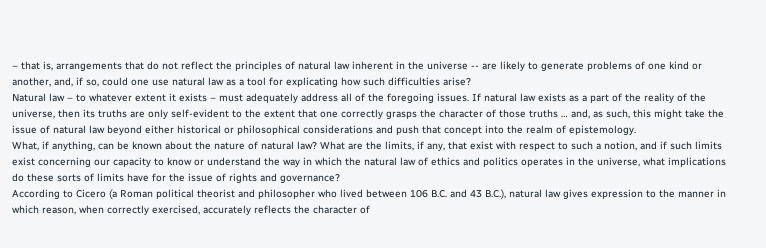– that is, arrangements that do not reflect the principles of natural law inherent in the universe -- are likely to generate problems of one kind or another, and, if so, could one use natural law as a tool for explicating how such difficulties arise?
Natural law – to whatever extent it exists – must adequately address all of the foregoing issues. If natural law exists as a part of the reality of the universe, then its truths are only self-evident to the extent that one correctly grasps the character of those truths … and, as such, this might take the issue of natural law beyond either historical or philosophical considerations and push that concept into the realm of epistemology.
What, if anything, can be known about the nature of natural law? What are the limits, if any, that exist with respect to such a notion, and if such limits exist concerning our capacity to know or understand the way in which the natural law of ethics and politics operates in the universe, what implications do these sorts of limits have for the issue of rights and governance?
According to Cicero (a Roman political theorist and philosopher who lived between 106 B.C. and 43 B.C.), natural law gives expression to the manner in which reason, when correctly exercised, accurately reflects the character of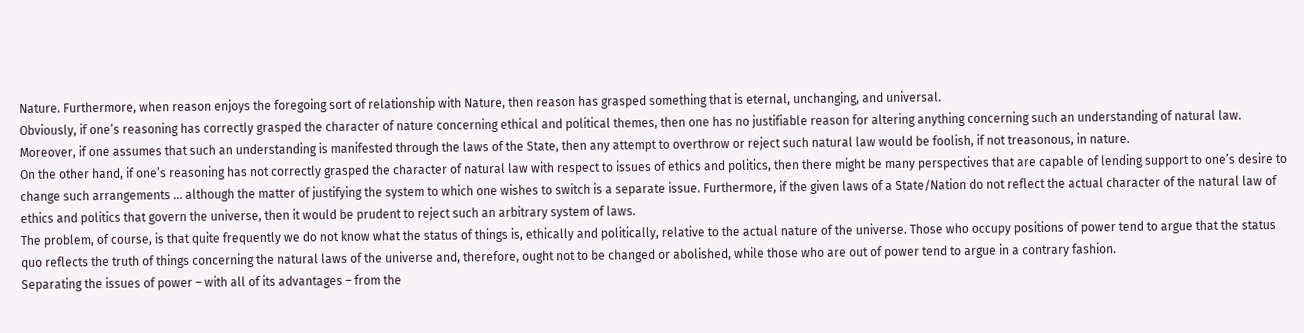Nature. Furthermore, when reason enjoys the foregoing sort of relationship with Nature, then reason has grasped something that is eternal, unchanging, and universal.
Obviously, if one’s reasoning has correctly grasped the character of nature concerning ethical and political themes, then one has no justifiable reason for altering anything concerning such an understanding of natural law. Moreover, if one assumes that such an understanding is manifested through the laws of the State, then any attempt to overthrow or reject such natural law would be foolish, if not treasonous, in nature.
On the other hand, if one’s reasoning has not correctly grasped the character of natural law with respect to issues of ethics and politics, then there might be many perspectives that are capable of lending support to one’s desire to change such arrangements … although the matter of justifying the system to which one wishes to switch is a separate issue. Furthermore, if the given laws of a State/Nation do not reflect the actual character of the natural law of ethics and politics that govern the universe, then it would be prudent to reject such an arbitrary system of laws.
The problem, of course, is that quite frequently we do not know what the status of things is, ethically and politically, relative to the actual nature of the universe. Those who occupy positions of power tend to argue that the status quo reflects the truth of things concerning the natural laws of the universe and, therefore, ought not to be changed or abolished, while those who are out of power tend to argue in a contrary fashion.
Separating the issues of power – with all of its advantages – from the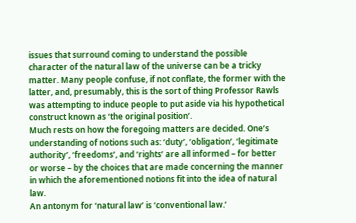issues that surround coming to understand the possible character of the natural law of the universe can be a tricky matter. Many people confuse, if not conflate, the former with the latter, and, presumably, this is the sort of thing Professor Rawls was attempting to induce people to put aside via his hypothetical construct known as ‘the original position’.
Much rests on how the foregoing matters are decided. One’s understanding of notions such as: ‘duty’, ‘obligation’, ‘legitimate authority’, ‘freedoms’, and ‘rights’ are all informed – for better or worse – by the choices that are made concerning the manner in which the aforementioned notions fit into the idea of natural law.
An antonym for ‘natural law’ is ‘conventional law.’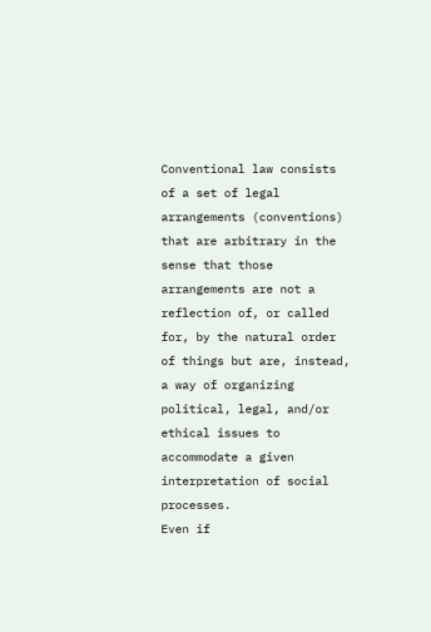Conventional law consists of a set of legal arrangements (conventions) that are arbitrary in the sense that those arrangements are not a reflection of, or called for, by the natural order of things but are, instead, a way of organizing political, legal, and/or ethical issues to accommodate a given interpretation of social processes.
Even if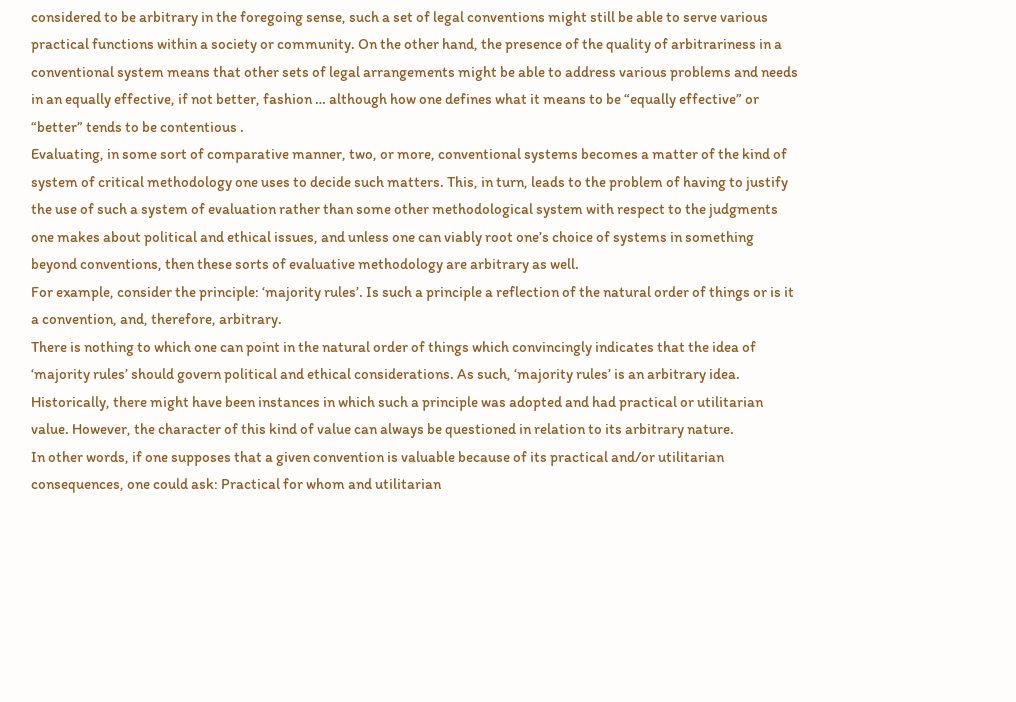considered to be arbitrary in the foregoing sense, such a set of legal conventions might still be able to serve various practical functions within a society or community. On the other hand, the presence of the quality of arbitrariness in a conventional system means that other sets of legal arrangements might be able to address various problems and needs in an equally effective, if not better, fashion … although how one defines what it means to be “equally effective” or “better” tends to be contentious .
Evaluating, in some sort of comparative manner, two, or more, conventional systems becomes a matter of the kind of system of critical methodology one uses to decide such matters. This, in turn, leads to the problem of having to justify the use of such a system of evaluation rather than some other methodological system with respect to the judgments one makes about political and ethical issues, and unless one can viably root one’s choice of systems in something beyond conventions, then these sorts of evaluative methodology are arbitrary as well.
For example, consider the principle: ‘majority rules’. Is such a principle a reflection of the natural order of things or is it a convention, and, therefore, arbitrary.
There is nothing to which one can point in the natural order of things which convincingly indicates that the idea of ‘majority rules’ should govern political and ethical considerations. As such, ‘majority rules’ is an arbitrary idea.
Historically, there might have been instances in which such a principle was adopted and had practical or utilitarian value. However, the character of this kind of value can always be questioned in relation to its arbitrary nature.
In other words, if one supposes that a given convention is valuable because of its practical and/or utilitarian consequences, one could ask: Practical for whom and utilitarian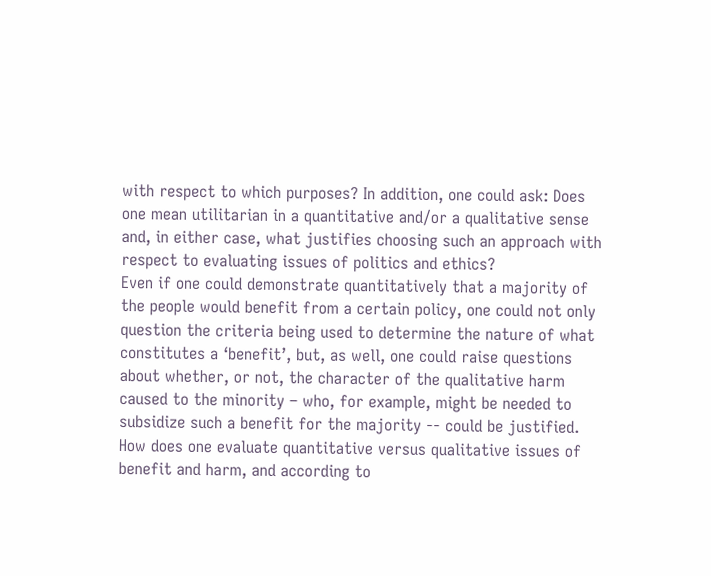with respect to which purposes? In addition, one could ask: Does one mean utilitarian in a quantitative and/or a qualitative sense and, in either case, what justifies choosing such an approach with respect to evaluating issues of politics and ethics?
Even if one could demonstrate quantitatively that a majority of the people would benefit from a certain policy, one could not only question the criteria being used to determine the nature of what constitutes a ‘benefit’, but, as well, one could raise questions about whether, or not, the character of the qualitative harm caused to the minority – who, for example, might be needed to subsidize such a benefit for the majority -- could be justified. How does one evaluate quantitative versus qualitative issues of benefit and harm, and according to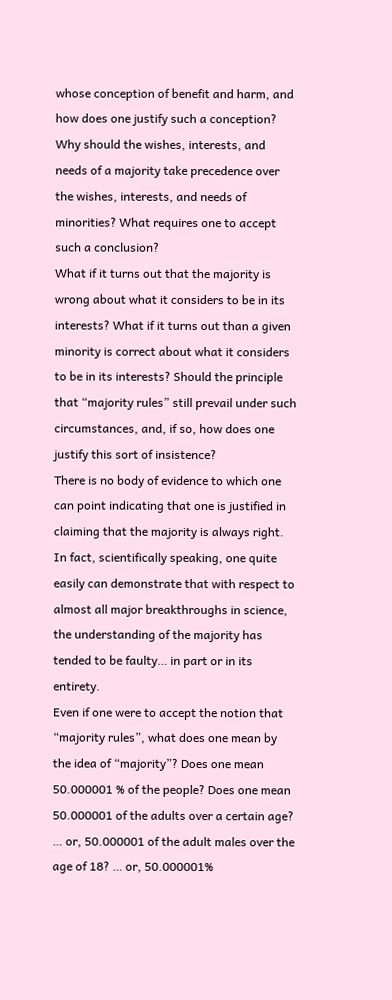whose conception of benefit and harm, and how does one justify such a conception?
Why should the wishes, interests, and needs of a majority take precedence over the wishes, interests, and needs of minorities? What requires one to accept such a conclusion?
What if it turns out that the majority is wrong about what it considers to be in its interests? What if it turns out than a given minority is correct about what it considers to be in its interests? Should the principle that “majority rules” still prevail under such circumstances, and, if so, how does one justify this sort of insistence?
There is no body of evidence to which one can point indicating that one is justified in claiming that the majority is always right. In fact, scientifically speaking, one quite easily can demonstrate that with respect to almost all major breakthroughs in science, the understanding of the majority has tended to be faulty… in part or in its entirety.
Even if one were to accept the notion that “majority rules”, what does one mean by the idea of “majority”? Does one mean 50.000001 % of the people? Does one mean 50.000001 of the adults over a certain age? … or, 50.000001 of the adult males over the age of 18? … or, 50.000001%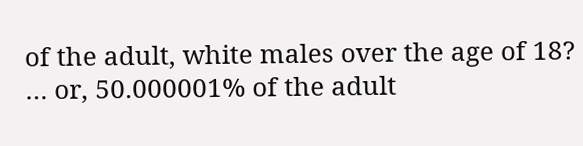of the adult, white males over the age of 18?  … or, 50.000001% of the adult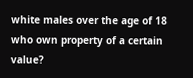white males over the age of 18 who own property of a certain value?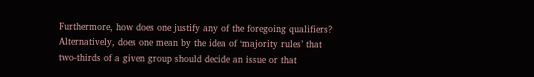Furthermore, how does one justify any of the foregoing qualifiers?
Alternatively, does one mean by the idea of ‘majority rules’ that two-thirds of a given group should decide an issue or that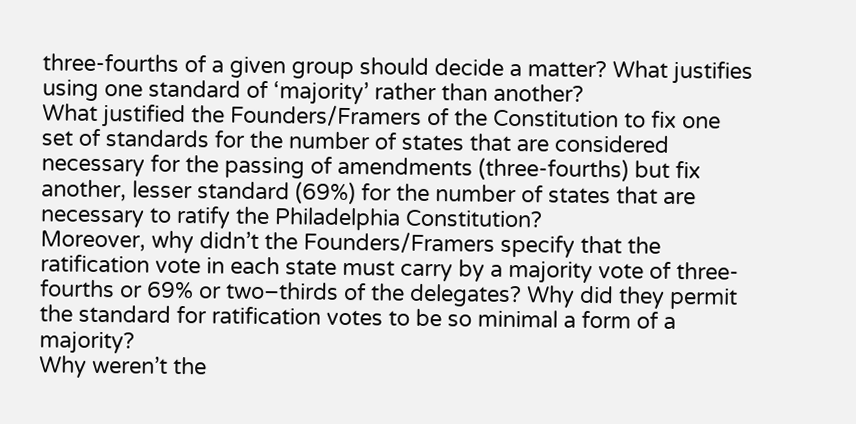three-fourths of a given group should decide a matter? What justifies using one standard of ‘majority’ rather than another?
What justified the Founders/Framers of the Constitution to fix one set of standards for the number of states that are considered necessary for the passing of amendments (three-fourths) but fix another, lesser standard (69%) for the number of states that are necessary to ratify the Philadelphia Constitution?
Moreover, why didn’t the Founders/Framers specify that the ratification vote in each state must carry by a majority vote of three-fourths or 69% or two–thirds of the delegates? Why did they permit the standard for ratification votes to be so minimal a form of a majority?
Why weren’t the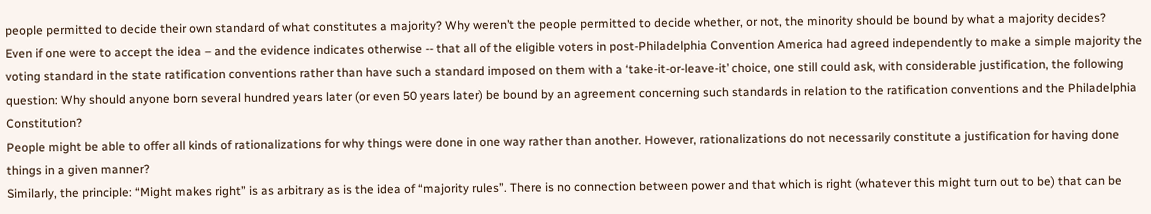people permitted to decide their own standard of what constitutes a majority? Why weren’t the people permitted to decide whether, or not, the minority should be bound by what a majority decides?
Even if one were to accept the idea – and the evidence indicates otherwise -- that all of the eligible voters in post-Philadelphia Convention America had agreed independently to make a simple majority the voting standard in the state ratification conventions rather than have such a standard imposed on them with a ‘take-it-or-leave-it’ choice, one still could ask, with considerable justification, the following question: Why should anyone born several hundred years later (or even 50 years later) be bound by an agreement concerning such standards in relation to the ratification conventions and the Philadelphia Constitution?
People might be able to offer all kinds of rationalizations for why things were done in one way rather than another. However, rationalizations do not necessarily constitute a justification for having done things in a given manner?
Similarly, the principle: “Might makes right” is as arbitrary as is the idea of “majority rules”. There is no connection between power and that which is right (whatever this might turn out to be) that can be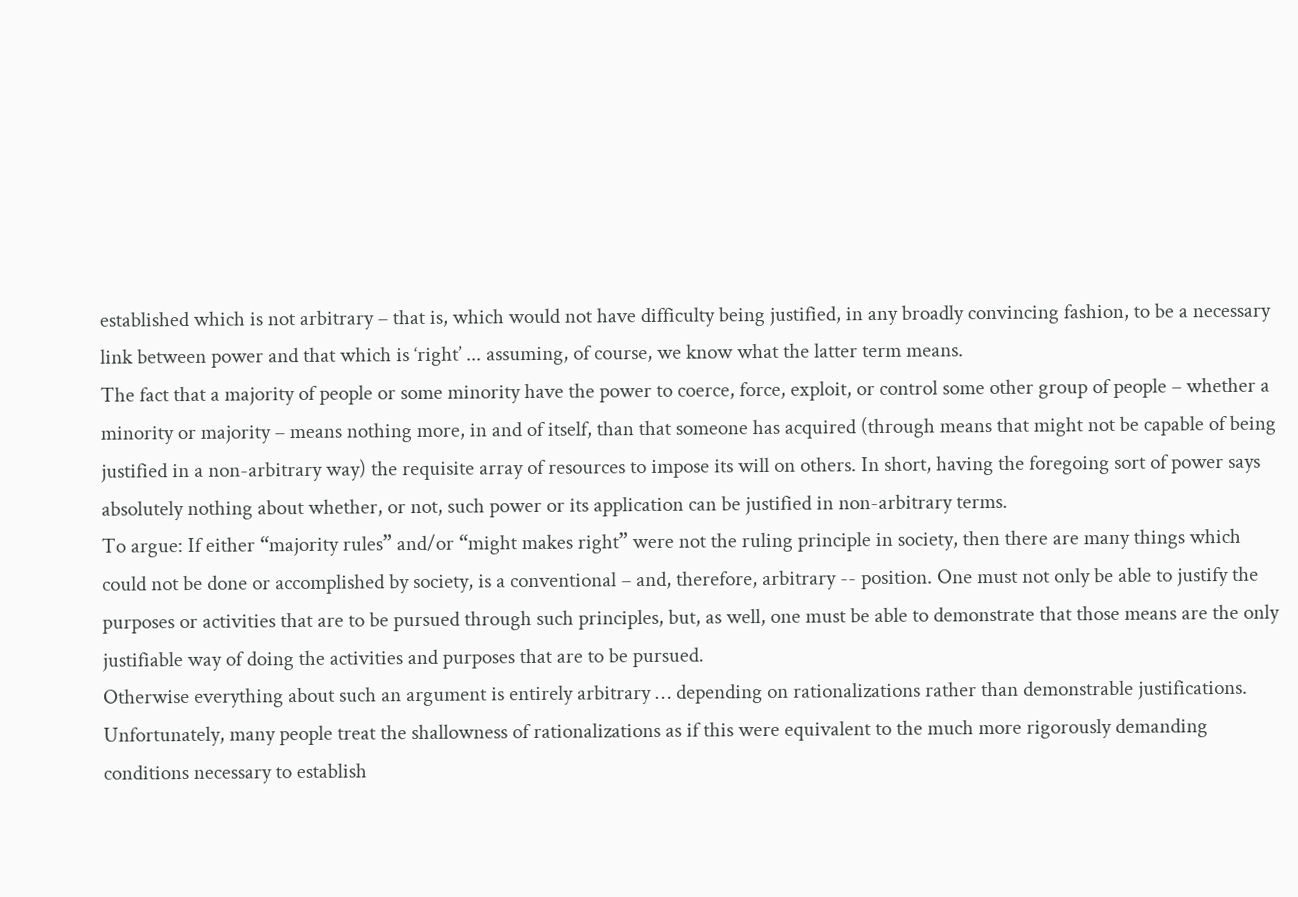established which is not arbitrary – that is, which would not have difficulty being justified, in any broadly convincing fashion, to be a necessary link between power and that which is ‘right’ ... assuming, of course, we know what the latter term means.
The fact that a majority of people or some minority have the power to coerce, force, exploit, or control some other group of people – whether a minority or majority – means nothing more, in and of itself, than that someone has acquired (through means that might not be capable of being justified in a non-arbitrary way) the requisite array of resources to impose its will on others. In short, having the foregoing sort of power says absolutely nothing about whether, or not, such power or its application can be justified in non-arbitrary terms.
To argue: If either “majority rules” and/or “might makes right” were not the ruling principle in society, then there are many things which could not be done or accomplished by society, is a conventional – and, therefore, arbitrary -- position. One must not only be able to justify the purposes or activities that are to be pursued through such principles, but, as well, one must be able to demonstrate that those means are the only justifiable way of doing the activities and purposes that are to be pursued.
Otherwise everything about such an argument is entirely arbitrary … depending on rationalizations rather than demonstrable justifications. Unfortunately, many people treat the shallowness of rationalizations as if this were equivalent to the much more rigorously demanding conditions necessary to establish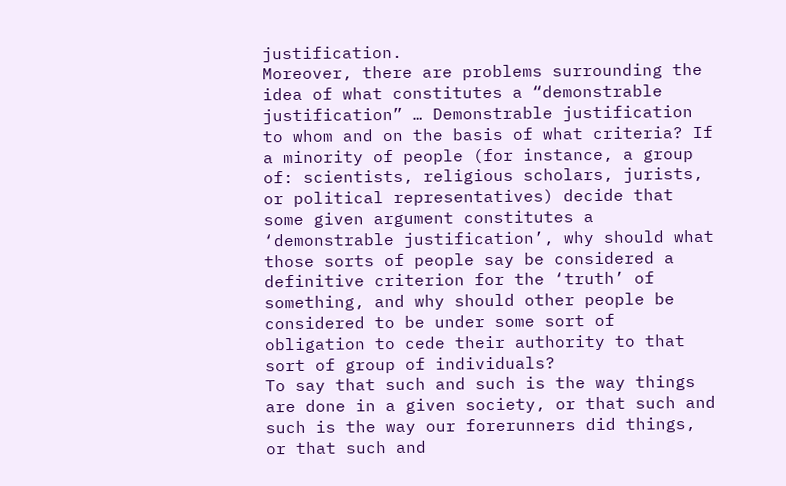justification.
Moreover, there are problems surrounding the idea of what constitutes a “demonstrable justification” … Demonstrable justification to whom and on the basis of what criteria? If a minority of people (for instance, a group of: scientists, religious scholars, jurists, or political representatives) decide that some given argument constitutes a ‘demonstrable justification’, why should what those sorts of people say be considered a definitive criterion for the ‘truth’ of something, and why should other people be considered to be under some sort of obligation to cede their authority to that sort of group of individuals?
To say that such and such is the way things are done in a given society, or that such and such is the way our forerunners did things, or that such and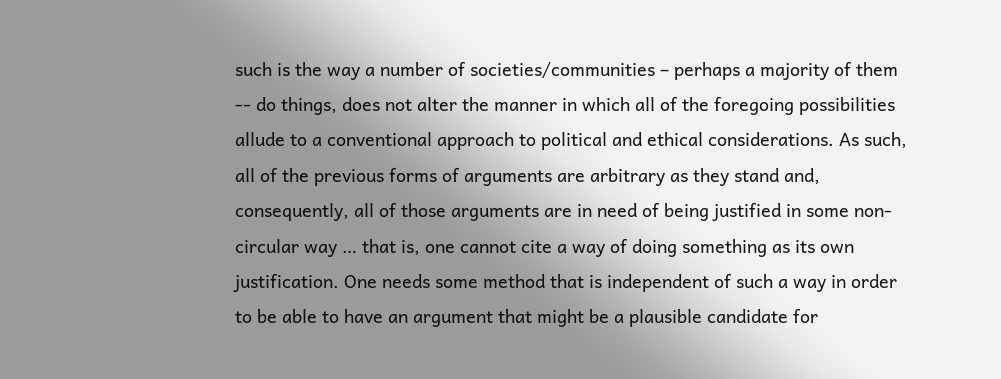such is the way a number of societies/communities – perhaps a majority of them -- do things, does not alter the manner in which all of the foregoing possibilities allude to a conventional approach to political and ethical considerations. As such, all of the previous forms of arguments are arbitrary as they stand and, consequently, all of those arguments are in need of being justified in some non-circular way … that is, one cannot cite a way of doing something as its own justification. One needs some method that is independent of such a way in order to be able to have an argument that might be a plausible candidate for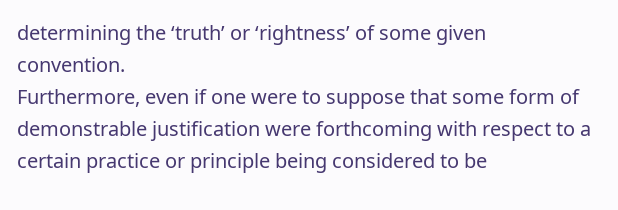determining the ‘truth’ or ‘rightness’ of some given convention.
Furthermore, even if one were to suppose that some form of demonstrable justification were forthcoming with respect to a certain practice or principle being considered to be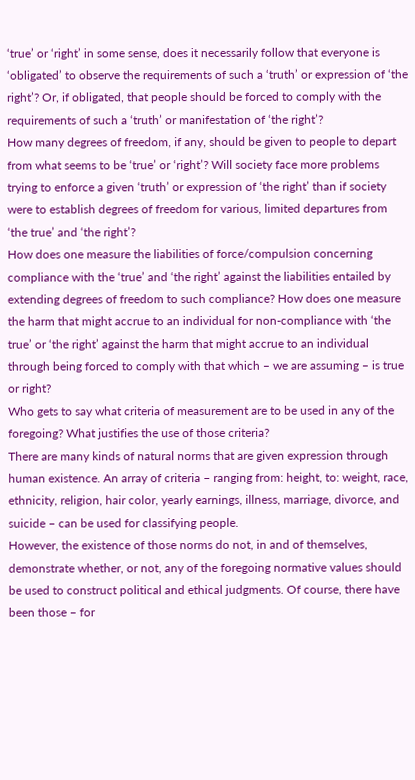‘true’ or ‘right’ in some sense, does it necessarily follow that everyone is ‘obligated’ to observe the requirements of such a ‘truth’ or expression of ‘the right’? Or, if obligated, that people should be forced to comply with the requirements of such a ‘truth’ or manifestation of ‘the right’?
How many degrees of freedom, if any, should be given to people to depart from what seems to be ‘true’ or ‘right’? Will society face more problems trying to enforce a given ‘truth’ or expression of ‘the right’ than if society were to establish degrees of freedom for various, limited departures from ‘the true’ and ‘the right’?
How does one measure the liabilities of force/compulsion concerning compliance with the ‘true’ and ‘the right’ against the liabilities entailed by extending degrees of freedom to such compliance? How does one measure the harm that might accrue to an individual for non-compliance with ‘the true’ or ‘the right’ against the harm that might accrue to an individual through being forced to comply with that which – we are assuming – is true or right?
Who gets to say what criteria of measurement are to be used in any of the foregoing? What justifies the use of those criteria?
There are many kinds of natural norms that are given expression through human existence. An array of criteria – ranging from: height, to: weight, race, ethnicity, religion, hair color, yearly earnings, illness, marriage, divorce, and suicide – can be used for classifying people.
However, the existence of those norms do not, in and of themselves, demonstrate whether, or not, any of the foregoing normative values should be used to construct political and ethical judgments. Of course, there have been those – for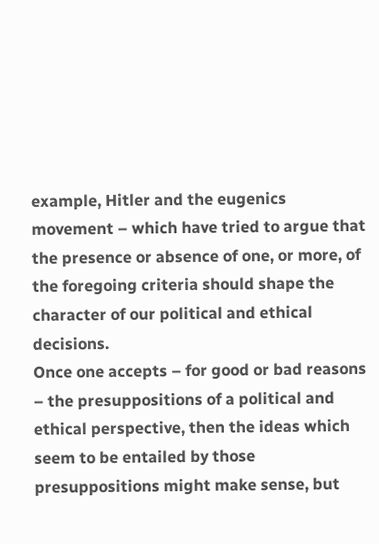example, Hitler and the eugenics movement – which have tried to argue that the presence or absence of one, or more, of the foregoing criteria should shape the character of our political and ethical decisions.
Once one accepts – for good or bad reasons – the presuppositions of a political and ethical perspective, then the ideas which seem to be entailed by those presuppositions might make sense, but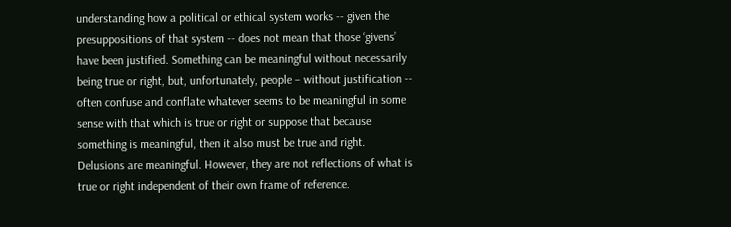understanding how a political or ethical system works -- given the presuppositions of that system -- does not mean that those ‘givens’ have been justified. Something can be meaningful without necessarily being true or right, but, unfortunately, people – without justification -- often confuse and conflate whatever seems to be meaningful in some sense with that which is true or right or suppose that because something is meaningful, then it also must be true and right.
Delusions are meaningful. However, they are not reflections of what is true or right independent of their own frame of reference.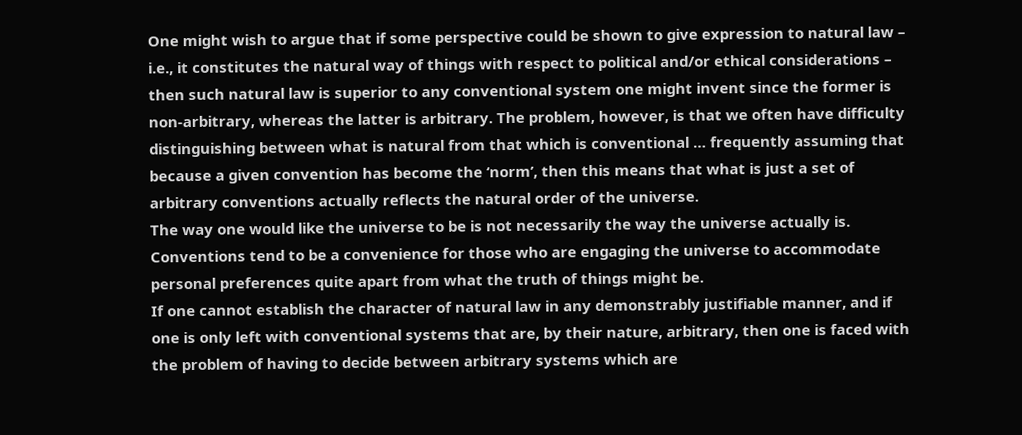One might wish to argue that if some perspective could be shown to give expression to natural law – i.e., it constitutes the natural way of things with respect to political and/or ethical considerations – then such natural law is superior to any conventional system one might invent since the former is non-arbitrary, whereas the latter is arbitrary. The problem, however, is that we often have difficulty distinguishing between what is natural from that which is conventional … frequently assuming that because a given convention has become the ‘norm’, then this means that what is just a set of arbitrary conventions actually reflects the natural order of the universe.
The way one would like the universe to be is not necessarily the way the universe actually is. Conventions tend to be a convenience for those who are engaging the universe to accommodate personal preferences quite apart from what the truth of things might be.
If one cannot establish the character of natural law in any demonstrably justifiable manner, and if one is only left with conventional systems that are, by their nature, arbitrary, then one is faced with the problem of having to decide between arbitrary systems which are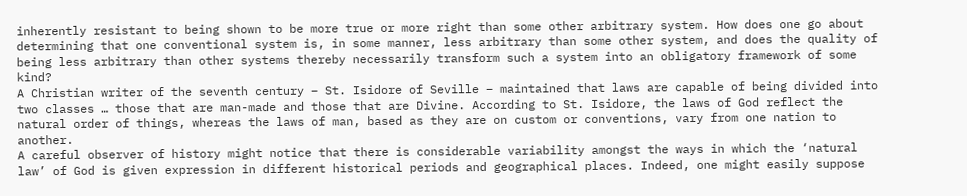inherently resistant to being shown to be more true or more right than some other arbitrary system. How does one go about determining that one conventional system is, in some manner, less arbitrary than some other system, and does the quality of being less arbitrary than other systems thereby necessarily transform such a system into an obligatory framework of some kind?
A Christian writer of the seventh century – St. Isidore of Seville – maintained that laws are capable of being divided into two classes … those that are man-made and those that are Divine. According to St. Isidore, the laws of God reflect the natural order of things, whereas the laws of man, based as they are on custom or conventions, vary from one nation to another.
A careful observer of history might notice that there is considerable variability amongst the ways in which the ‘natural law’ of God is given expression in different historical periods and geographical places. Indeed, one might easily suppose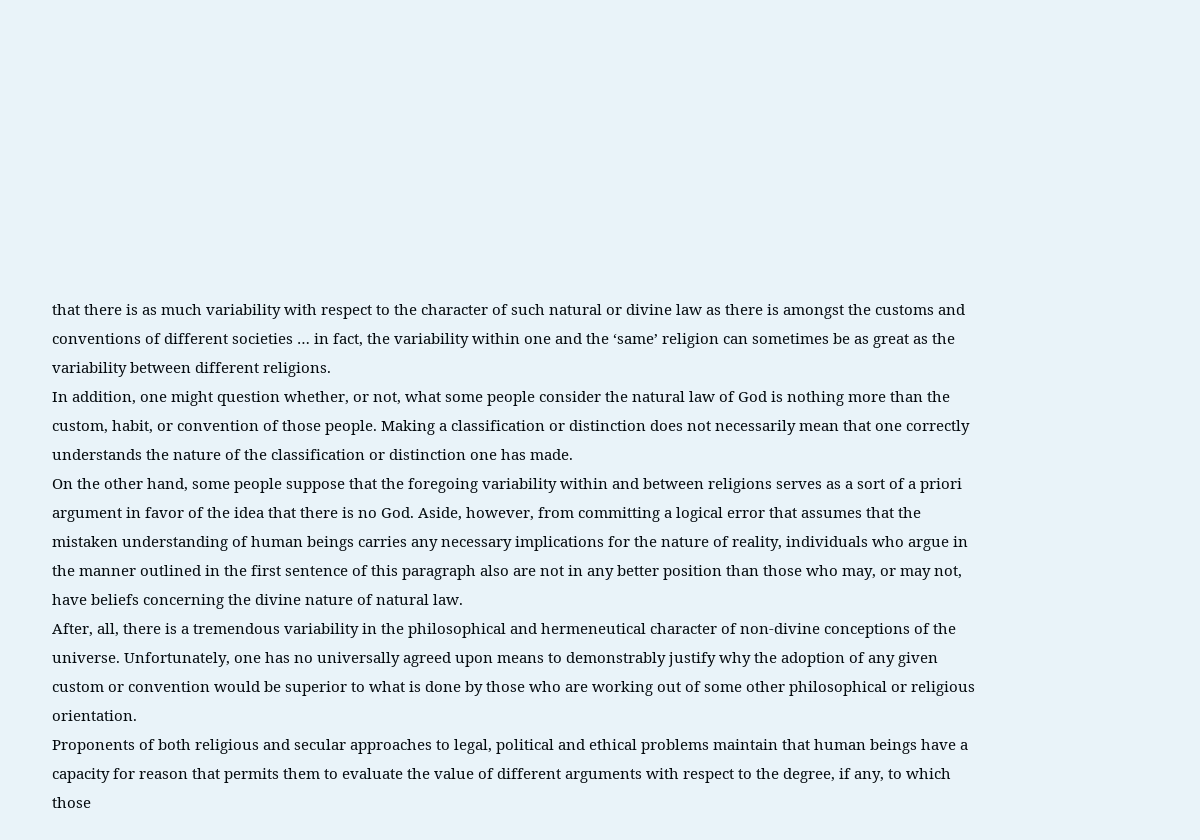that there is as much variability with respect to the character of such natural or divine law as there is amongst the customs and conventions of different societies … in fact, the variability within one and the ‘same’ religion can sometimes be as great as the variability between different religions.
In addition, one might question whether, or not, what some people consider the natural law of God is nothing more than the custom, habit, or convention of those people. Making a classification or distinction does not necessarily mean that one correctly understands the nature of the classification or distinction one has made.
On the other hand, some people suppose that the foregoing variability within and between religions serves as a sort of a priori argument in favor of the idea that there is no God. Aside, however, from committing a logical error that assumes that the mistaken understanding of human beings carries any necessary implications for the nature of reality, individuals who argue in the manner outlined in the first sentence of this paragraph also are not in any better position than those who may, or may not, have beliefs concerning the divine nature of natural law.
After, all, there is a tremendous variability in the philosophical and hermeneutical character of non-divine conceptions of the universe. Unfortunately, one has no universally agreed upon means to demonstrably justify why the adoption of any given custom or convention would be superior to what is done by those who are working out of some other philosophical or religious orientation.
Proponents of both religious and secular approaches to legal, political and ethical problems maintain that human beings have a capacity for reason that permits them to evaluate the value of different arguments with respect to the degree, if any, to which those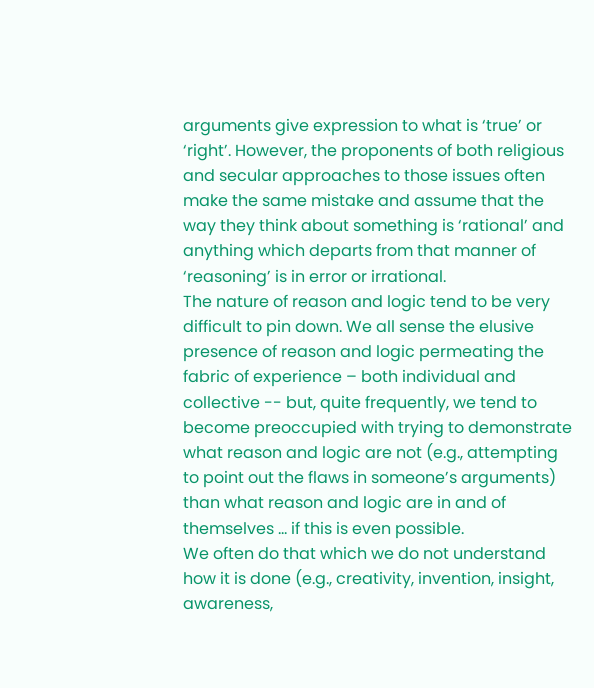arguments give expression to what is ‘true’ or ‘right’. However, the proponents of both religious and secular approaches to those issues often make the same mistake and assume that the way they think about something is ‘rational’ and anything which departs from that manner of ‘reasoning’ is in error or irrational.
The nature of reason and logic tend to be very difficult to pin down. We all sense the elusive presence of reason and logic permeating the fabric of experience – both individual and collective -- but, quite frequently, we tend to become preoccupied with trying to demonstrate what reason and logic are not (e.g., attempting to point out the flaws in someone’s arguments) than what reason and logic are in and of themselves … if this is even possible.
We often do that which we do not understand how it is done (e.g., creativity, invention, insight, awareness,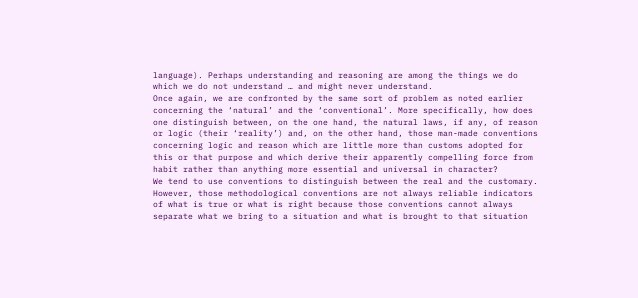language). Perhaps understanding and reasoning are among the things we do which we do not understand … and might never understand.
Once again, we are confronted by the same sort of problem as noted earlier concerning the ‘natural’ and the ‘conventional’. More specifically, how does one distinguish between, on the one hand, the natural laws, if any, of reason or logic (their ‘reality’) and, on the other hand, those man-made conventions concerning logic and reason which are little more than customs adopted for this or that purpose and which derive their apparently compelling force from habit rather than anything more essential and universal in character?
We tend to use conventions to distinguish between the real and the customary. However, those methodological conventions are not always reliable indicators of what is true or what is right because those conventions cannot always separate what we bring to a situation and what is brought to that situation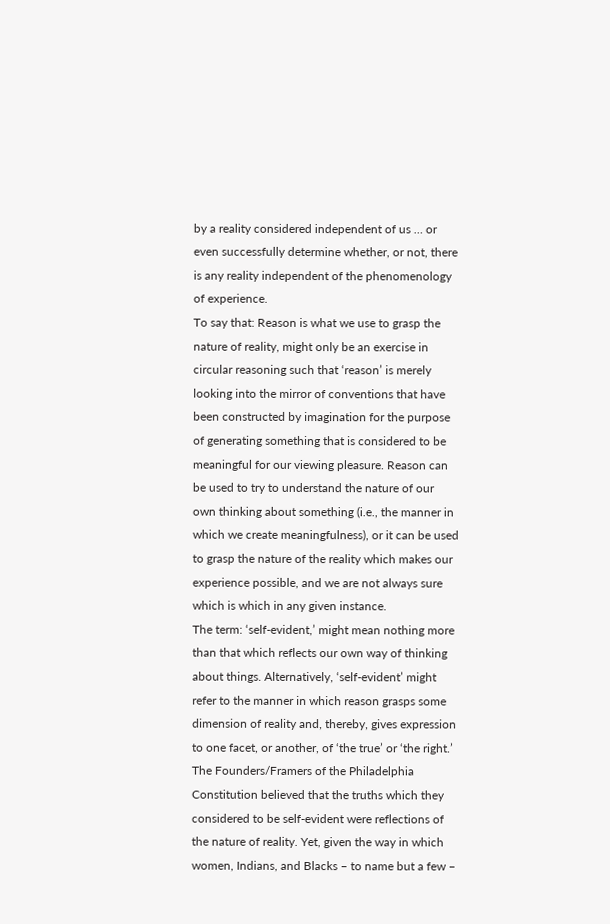by a reality considered independent of us … or even successfully determine whether, or not, there is any reality independent of the phenomenology of experience.
To say that: Reason is what we use to grasp the nature of reality, might only be an exercise in circular reasoning such that ‘reason’ is merely looking into the mirror of conventions that have been constructed by imagination for the purpose of generating something that is considered to be meaningful for our viewing pleasure. Reason can be used to try to understand the nature of our own thinking about something (i.e., the manner in which we create meaningfulness), or it can be used to grasp the nature of the reality which makes our experience possible, and we are not always sure which is which in any given instance.
The term: ‘self-evident,’ might mean nothing more than that which reflects our own way of thinking about things. Alternatively, ‘self-evident’ might refer to the manner in which reason grasps some dimension of reality and, thereby, gives expression to one facet, or another, of ‘the true’ or ‘the right.’
The Founders/Framers of the Philadelphia Constitution believed that the truths which they considered to be self-evident were reflections of the nature of reality. Yet, given the way in which women, Indians, and Blacks – to name but a few –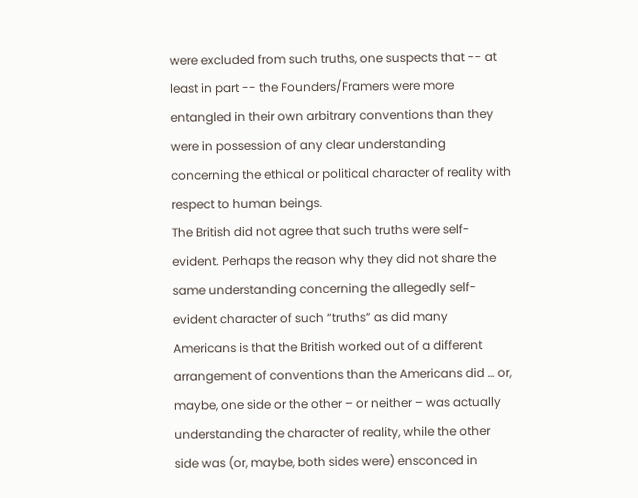were excluded from such truths, one suspects that -- at least in part -- the Founders/Framers were more entangled in their own arbitrary conventions than they were in possession of any clear understanding concerning the ethical or political character of reality with respect to human beings.
The British did not agree that such truths were self-evident. Perhaps the reason why they did not share the same understanding concerning the allegedly self-evident character of such “truths” as did many Americans is that the British worked out of a different arrangement of conventions than the Americans did … or, maybe, one side or the other – or neither – was actually understanding the character of reality, while the other side was (or, maybe, both sides were) ensconced in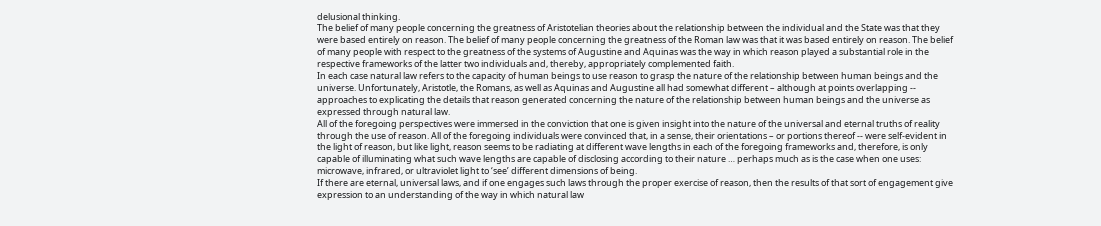delusional thinking.
The belief of many people concerning the greatness of Aristotelian theories about the relationship between the individual and the State was that they were based entirely on reason. The belief of many people concerning the greatness of the Roman law was that it was based entirely on reason. The belief of many people with respect to the greatness of the systems of Augustine and Aquinas was the way in which reason played a substantial role in the respective frameworks of the latter two individuals and, thereby, appropriately complemented faith.
In each case natural law refers to the capacity of human beings to use reason to grasp the nature of the relationship between human beings and the universe. Unfortunately, Aristotle, the Romans, as well as Aquinas and Augustine all had somewhat different – although at points overlapping -- approaches to explicating the details that reason generated concerning the nature of the relationship between human beings and the universe as expressed through natural law.
All of the foregoing perspectives were immersed in the conviction that one is given insight into the nature of the universal and eternal truths of reality through the use of reason. All of the foregoing individuals were convinced that, in a sense, their orientations – or portions thereof -- were self-evident in the light of reason, but like light, reason seems to be radiating at different wave lengths in each of the foregoing frameworks and, therefore, is only capable of illuminating what such wave lengths are capable of disclosing according to their nature … perhaps much as is the case when one uses: microwave, infrared, or ultraviolet light to ‘see’ different dimensions of being.
If there are eternal, universal laws, and if one engages such laws through the proper exercise of reason, then the results of that sort of engagement give expression to an understanding of the way in which natural law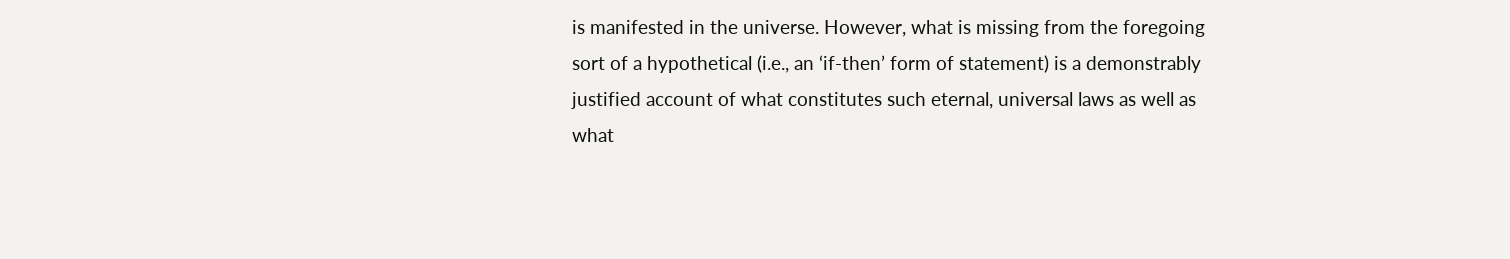is manifested in the universe. However, what is missing from the foregoing sort of a hypothetical (i.e., an ‘if-then’ form of statement) is a demonstrably justified account of what constitutes such eternal, universal laws as well as what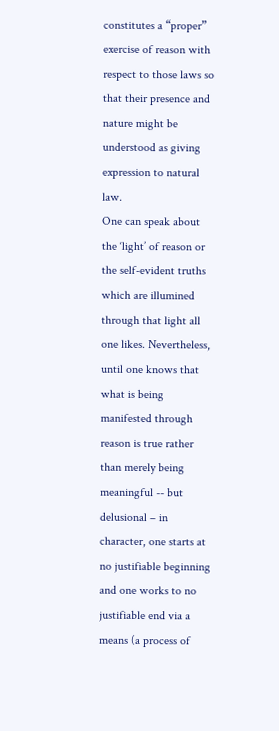constitutes a “proper” exercise of reason with respect to those laws so that their presence and nature might be understood as giving expression to natural law.
One can speak about the ‘light’ of reason or the self-evident truths which are illumined through that light all one likes. Nevertheless, until one knows that what is being manifested through reason is true rather than merely being meaningful -- but delusional – in character, one starts at no justifiable beginning and one works to no justifiable end via a means (a process of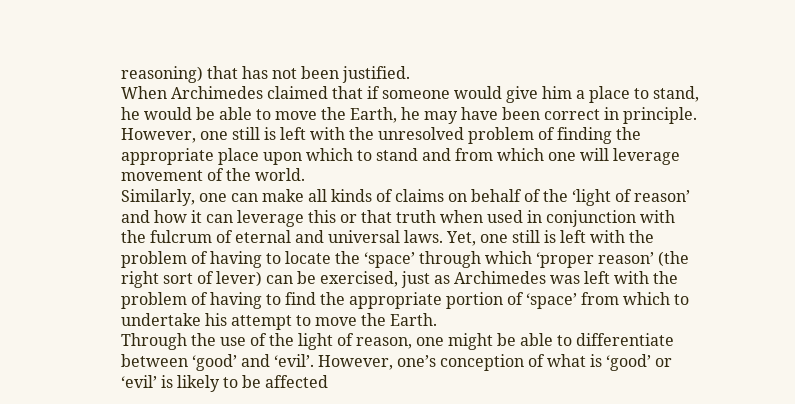reasoning) that has not been justified.
When Archimedes claimed that if someone would give him a place to stand, he would be able to move the Earth, he may have been correct in principle. However, one still is left with the unresolved problem of finding the appropriate place upon which to stand and from which one will leverage movement of the world.
Similarly, one can make all kinds of claims on behalf of the ‘light of reason’ and how it can leverage this or that truth when used in conjunction with the fulcrum of eternal and universal laws. Yet, one still is left with the problem of having to locate the ‘space’ through which ‘proper reason’ (the right sort of lever) can be exercised, just as Archimedes was left with the problem of having to find the appropriate portion of ‘space’ from which to undertake his attempt to move the Earth.
Through the use of the light of reason, one might be able to differentiate between ‘good’ and ‘evil’. However, one’s conception of what is ‘good’ or ‘evil’ is likely to be affected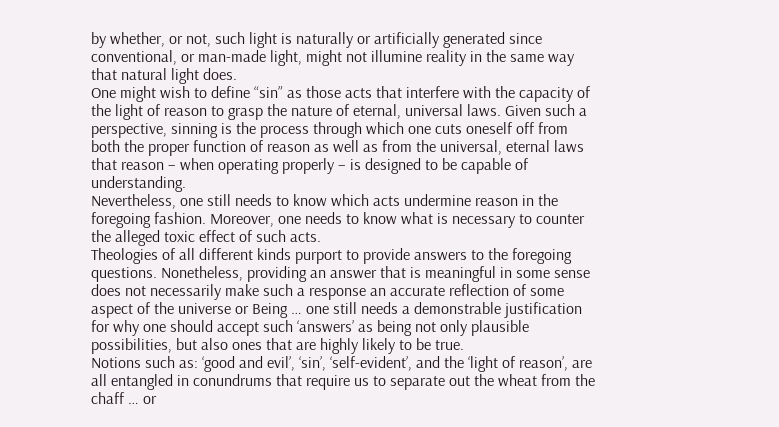by whether, or not, such light is naturally or artificially generated since conventional, or man-made light, might not illumine reality in the same way that natural light does.
One might wish to define “sin” as those acts that interfere with the capacity of the light of reason to grasp the nature of eternal, universal laws. Given such a perspective, sinning is the process through which one cuts oneself off from both the proper function of reason as well as from the universal, eternal laws that reason – when operating properly – is designed to be capable of understanding.
Nevertheless, one still needs to know which acts undermine reason in the foregoing fashion. Moreover, one needs to know what is necessary to counter the alleged toxic effect of such acts.
Theologies of all different kinds purport to provide answers to the foregoing questions. Nonetheless, providing an answer that is meaningful in some sense does not necessarily make such a response an accurate reflection of some aspect of the universe or Being … one still needs a demonstrable justification for why one should accept such ‘answers’ as being not only plausible possibilities, but also ones that are highly likely to be true.
Notions such as: ‘good and evil’, ‘sin’, ‘self-evident’, and the ‘light of reason’, are all entangled in conundrums that require us to separate out the wheat from the chaff … or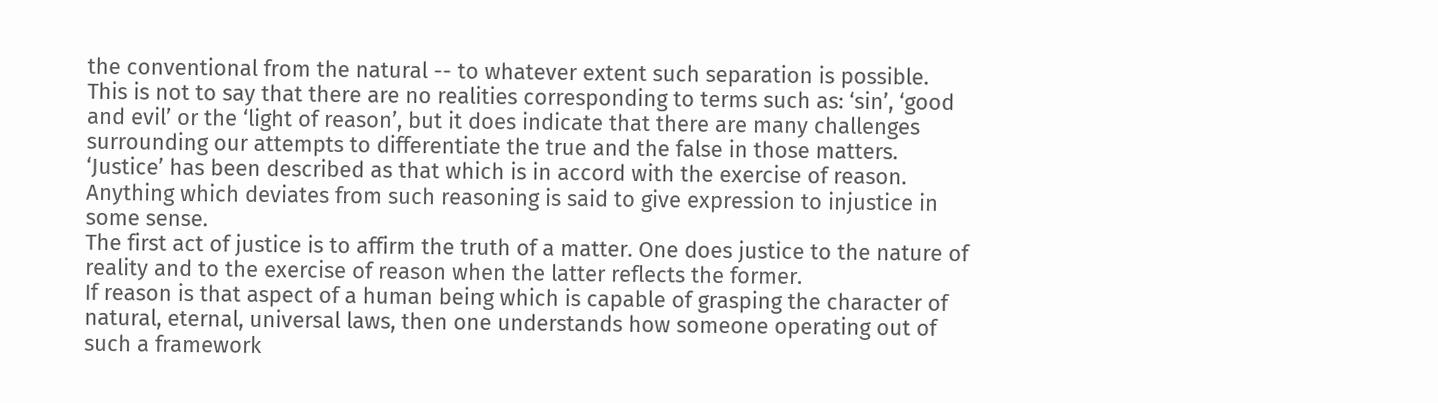the conventional from the natural -- to whatever extent such separation is possible. This is not to say that there are no realities corresponding to terms such as: ‘sin’, ‘good and evil’ or the ‘light of reason’, but it does indicate that there are many challenges surrounding our attempts to differentiate the true and the false in those matters.
‘Justice’ has been described as that which is in accord with the exercise of reason. Anything which deviates from such reasoning is said to give expression to injustice in some sense.
The first act of justice is to affirm the truth of a matter. One does justice to the nature of reality and to the exercise of reason when the latter reflects the former.
If reason is that aspect of a human being which is capable of grasping the character of natural, eternal, universal laws, then one understands how someone operating out of such a framework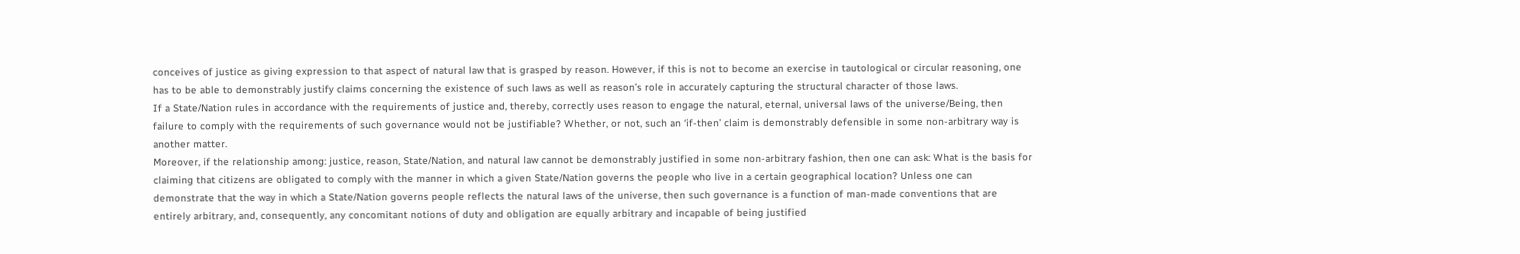conceives of justice as giving expression to that aspect of natural law that is grasped by reason. However, if this is not to become an exercise in tautological or circular reasoning, one has to be able to demonstrably justify claims concerning the existence of such laws as well as reason’s role in accurately capturing the structural character of those laws.
If a State/Nation rules in accordance with the requirements of justice and, thereby, correctly uses reason to engage the natural, eternal, universal laws of the universe/Being, then failure to comply with the requirements of such governance would not be justifiable? Whether, or not, such an ‘if-then’ claim is demonstrably defensible in some non-arbitrary way is another matter.
Moreover, if the relationship among: justice, reason, State/Nation, and natural law cannot be demonstrably justified in some non-arbitrary fashion, then one can ask: What is the basis for claiming that citizens are obligated to comply with the manner in which a given State/Nation governs the people who live in a certain geographical location? Unless one can demonstrate that the way in which a State/Nation governs people reflects the natural laws of the universe, then such governance is a function of man-made conventions that are entirely arbitrary, and, consequently, any concomitant notions of duty and obligation are equally arbitrary and incapable of being justified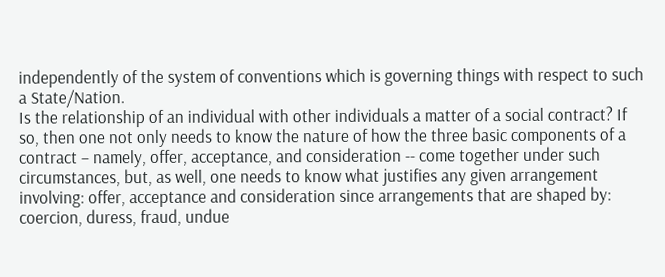independently of the system of conventions which is governing things with respect to such a State/Nation.
Is the relationship of an individual with other individuals a matter of a social contract? If so, then one not only needs to know the nature of how the three basic components of a contract – namely, offer, acceptance, and consideration -- come together under such circumstances, but, as well, one needs to know what justifies any given arrangement involving: offer, acceptance and consideration since arrangements that are shaped by: coercion, duress, fraud, undue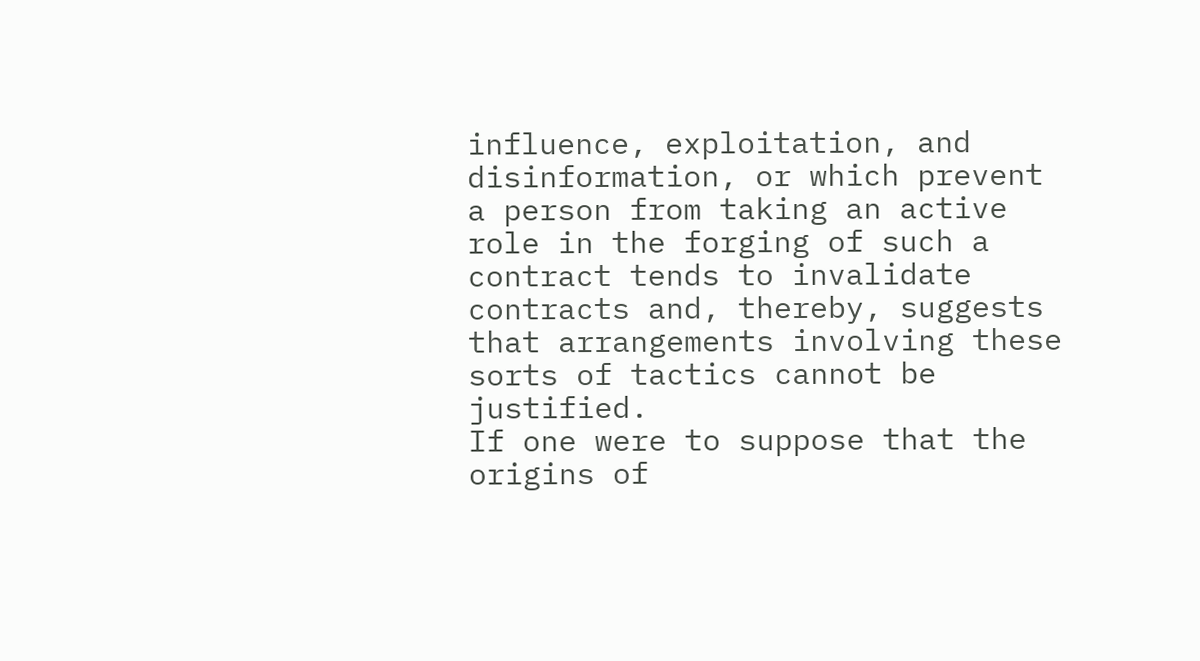influence, exploitation, and disinformation, or which prevent a person from taking an active role in the forging of such a contract tends to invalidate contracts and, thereby, suggests that arrangements involving these sorts of tactics cannot be justified.
If one were to suppose that the origins of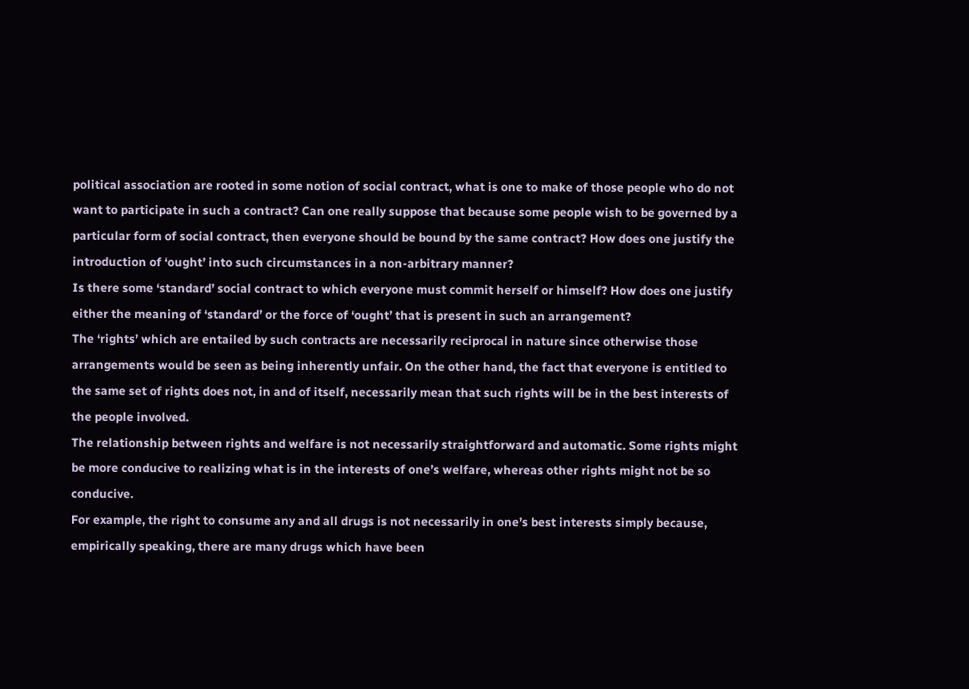political association are rooted in some notion of social contract, what is one to make of those people who do not want to participate in such a contract? Can one really suppose that because some people wish to be governed by a particular form of social contract, then everyone should be bound by the same contract? How does one justify the introduction of ‘ought’ into such circumstances in a non-arbitrary manner?
Is there some ‘standard’ social contract to which everyone must commit herself or himself? How does one justify either the meaning of ‘standard’ or the force of ‘ought’ that is present in such an arrangement?
The ‘rights’ which are entailed by such contracts are necessarily reciprocal in nature since otherwise those arrangements would be seen as being inherently unfair. On the other hand, the fact that everyone is entitled to the same set of rights does not, in and of itself, necessarily mean that such rights will be in the best interests of the people involved.
The relationship between rights and welfare is not necessarily straightforward and automatic. Some rights might be more conducive to realizing what is in the interests of one’s welfare, whereas other rights might not be so conducive.
For example, the right to consume any and all drugs is not necessarily in one’s best interests simply because, empirically speaking, there are many drugs which have been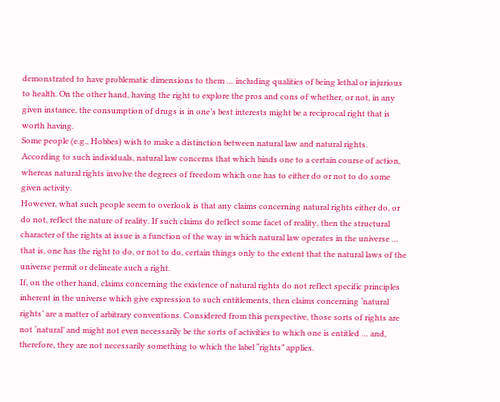demonstrated to have problematic dimensions to them … including qualities of being lethal or injurious to health. On the other hand, having the right to explore the pros and cons of whether, or not, in any given instance, the consumption of drugs is in one’s best interests might be a reciprocal right that is worth having.
Some people (e.g., Hobbes) wish to make a distinction between natural law and natural rights. According to such individuals, natural law concerns that which binds one to a certain course of action, whereas natural rights involve the degrees of freedom which one has to either do or not to do some given activity.
However, what such people seem to overlook is that any claims concerning natural rights either do, or do not, reflect the nature of reality. If such claims do reflect some facet of reality, then the structural character of the rights at issue is a function of the way in which natural law operates in the universe … that is, one has the right to do, or not to do, certain things only to the extent that the natural laws of the universe permit or delineate such a right.
If, on the other hand, claims concerning the existence of natural rights do not reflect specific principles inherent in the universe which give expression to such entitlements, then claims concerning ‘natural rights’ are a matter of arbitrary conventions. Considered from this perspective, those sorts of rights are not ‘natural’ and might not even necessarily be the sorts of activities to which one is entitled … and, therefore, they are not necessarily something to which the label “rights” applies.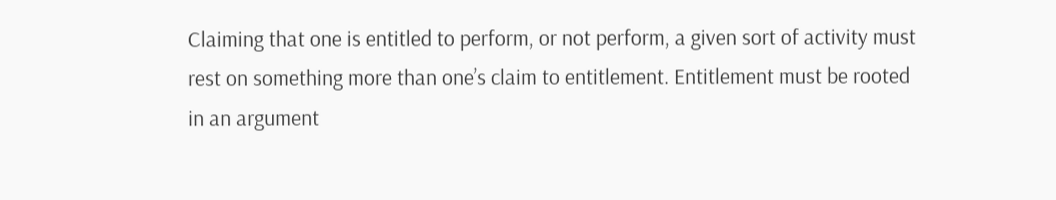Claiming that one is entitled to perform, or not perform, a given sort of activity must rest on something more than one’s claim to entitlement. Entitlement must be rooted in an argument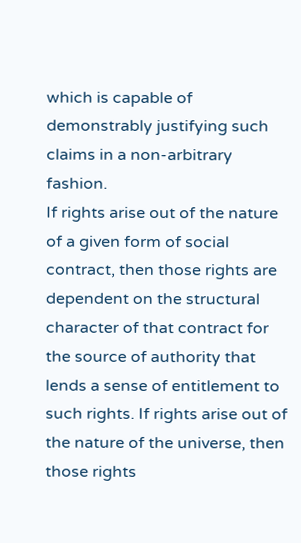which is capable of demonstrably justifying such claims in a non-arbitrary fashion.
If rights arise out of the nature of a given form of social contract, then those rights are dependent on the structural character of that contract for the source of authority that lends a sense of entitlement to such rights. If rights arise out of the nature of the universe, then those rights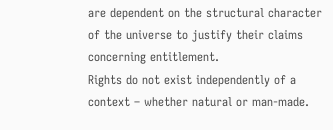are dependent on the structural character of the universe to justify their claims concerning entitlement.
Rights do not exist independently of a context – whether natural or man-made.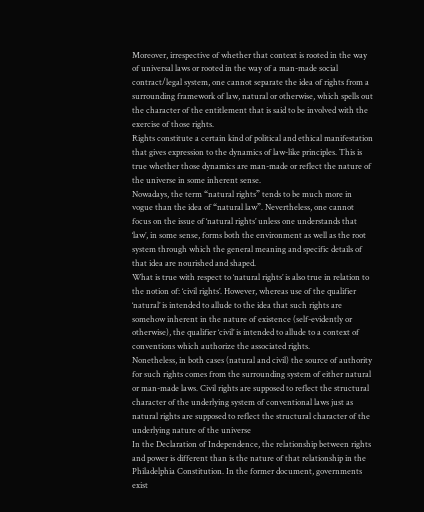Moreover, irrespective of whether that context is rooted in the way of universal laws or rooted in the way of a man-made social contract/legal system, one cannot separate the idea of rights from a surrounding framework of law, natural or otherwise, which spells out the character of the entitlement that is said to be involved with the exercise of those rights.
Rights constitute a certain kind of political and ethical manifestation that gives expression to the dynamics of law-like principles. This is true whether those dynamics are man-made or reflect the nature of the universe in some inherent sense.
Nowadays, the term “natural rights” tends to be much more in vogue than the idea of “natural law”. Nevertheless, one cannot focus on the issue of ‘natural rights’ unless one understands that ‘law’, in some sense, forms both the environment as well as the root system through which the general meaning and specific details of that idea are nourished and shaped.
What is true with respect to ‘natural rights’ is also true in relation to the notion of: ‘civil rights’. However, whereas use of the qualifier ‘natural’ is intended to allude to the idea that such rights are somehow inherent in the nature of existence (self-evidently or otherwise), the qualifier ‘civil’ is intended to allude to a context of conventions which authorize the associated rights.
Nonetheless, in both cases (natural and civil) the source of authority for such rights comes from the surrounding system of either natural or man-made laws. Civil rights are supposed to reflect the structural character of the underlying system of conventional laws just as natural rights are supposed to reflect the structural character of the underlying nature of the universe
In the Declaration of Independence, the relationship between rights and power is different than is the nature of that relationship in the Philadelphia Constitution. In the former document, governments exist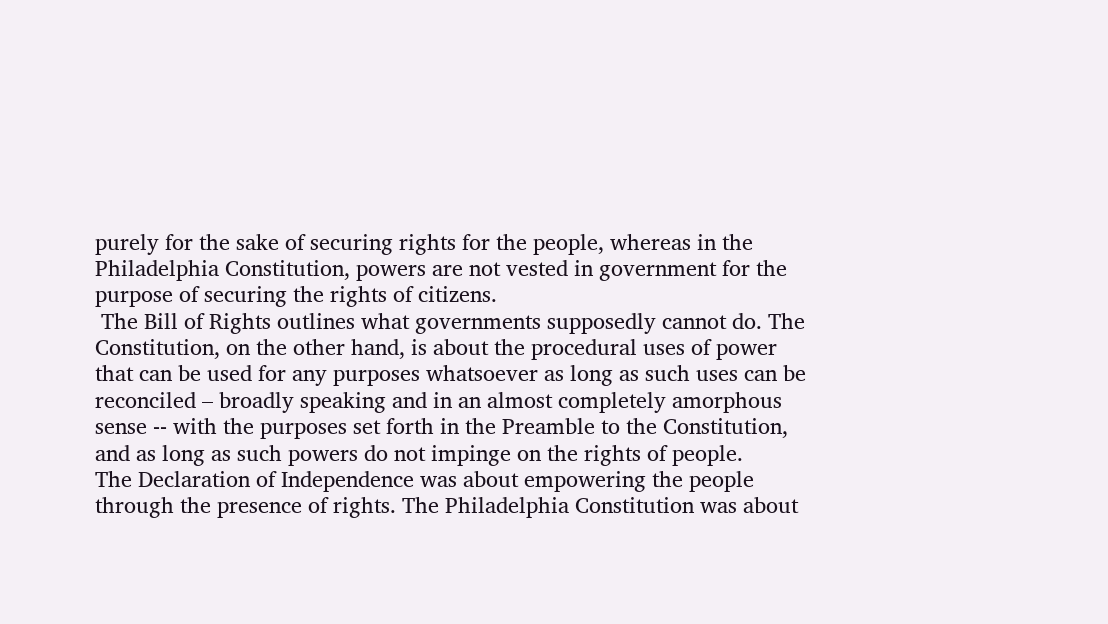purely for the sake of securing rights for the people, whereas in the Philadelphia Constitution, powers are not vested in government for the purpose of securing the rights of citizens.
 The Bill of Rights outlines what governments supposedly cannot do. The Constitution, on the other hand, is about the procedural uses of power that can be used for any purposes whatsoever as long as such uses can be reconciled – broadly speaking and in an almost completely amorphous sense -- with the purposes set forth in the Preamble to the Constitution, and as long as such powers do not impinge on the rights of people.
The Declaration of Independence was about empowering the people through the presence of rights. The Philadelphia Constitution was about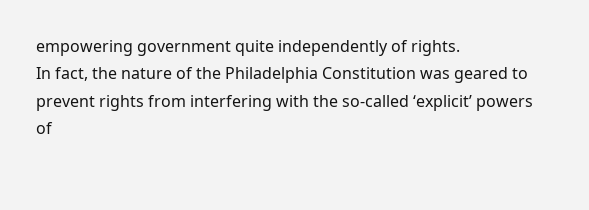empowering government quite independently of rights.
In fact, the nature of the Philadelphia Constitution was geared to prevent rights from interfering with the so-called ‘explicit’ powers of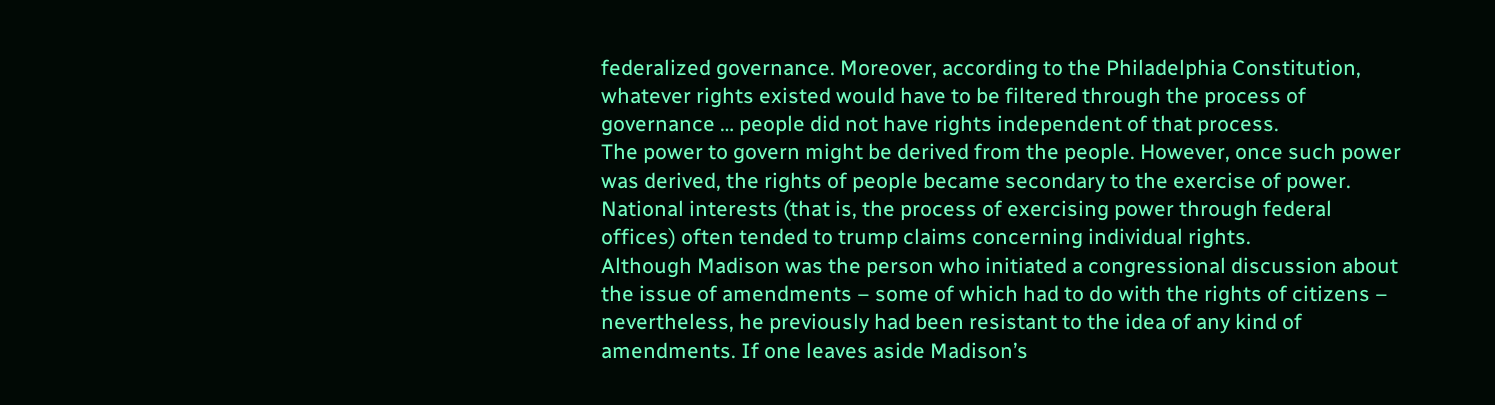federalized governance. Moreover, according to the Philadelphia Constitution, whatever rights existed would have to be filtered through the process of governance … people did not have rights independent of that process.
The power to govern might be derived from the people. However, once such power was derived, the rights of people became secondary to the exercise of power. National interests (that is, the process of exercising power through federal offices) often tended to trump claims concerning individual rights.
Although Madison was the person who initiated a congressional discussion about the issue of amendments – some of which had to do with the rights of citizens – nevertheless, he previously had been resistant to the idea of any kind of amendments. If one leaves aside Madison’s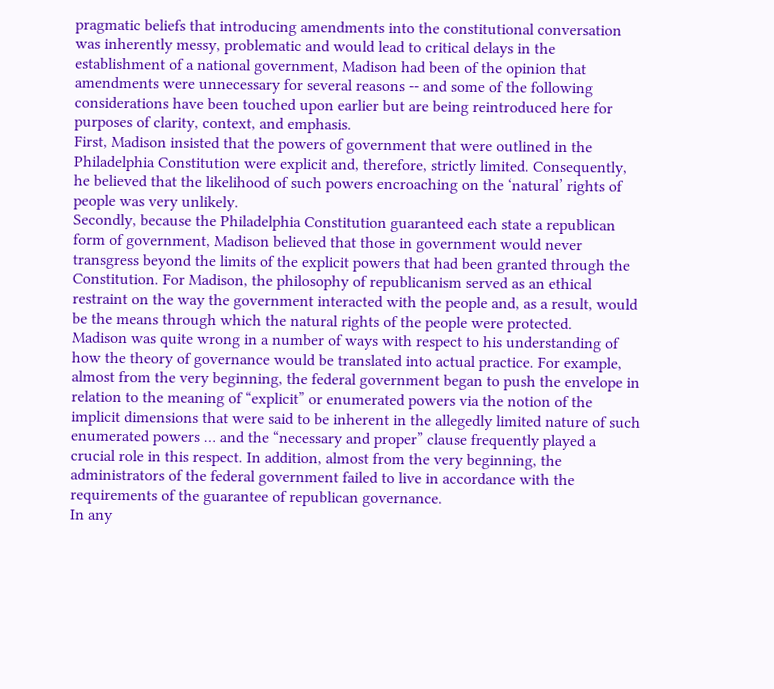pragmatic beliefs that introducing amendments into the constitutional conversation was inherently messy, problematic and would lead to critical delays in the establishment of a national government, Madison had been of the opinion that amendments were unnecessary for several reasons -- and some of the following considerations have been touched upon earlier but are being reintroduced here for purposes of clarity, context, and emphasis.
First, Madison insisted that the powers of government that were outlined in the Philadelphia Constitution were explicit and, therefore, strictly limited. Consequently, he believed that the likelihood of such powers encroaching on the ‘natural’ rights of people was very unlikely.
Secondly, because the Philadelphia Constitution guaranteed each state a republican form of government, Madison believed that those in government would never transgress beyond the limits of the explicit powers that had been granted through the Constitution. For Madison, the philosophy of republicanism served as an ethical restraint on the way the government interacted with the people and, as a result, would be the means through which the natural rights of the people were protected.
Madison was quite wrong in a number of ways with respect to his understanding of how the theory of governance would be translated into actual practice. For example, almost from the very beginning, the federal government began to push the envelope in relation to the meaning of “explicit” or enumerated powers via the notion of the implicit dimensions that were said to be inherent in the allegedly limited nature of such enumerated powers … and the “necessary and proper” clause frequently played a crucial role in this respect. In addition, almost from the very beginning, the administrators of the federal government failed to live in accordance with the requirements of the guarantee of republican governance.
In any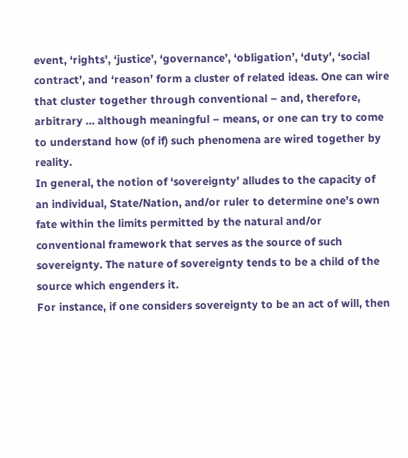event, ‘rights’, ‘justice’, ‘governance’, ‘obligation’, ‘duty’, ‘social contract’, and ‘reason’ form a cluster of related ideas. One can wire that cluster together through conventional – and, therefore, arbitrary … although meaningful – means, or one can try to come to understand how (of if) such phenomena are wired together by reality.
In general, the notion of ‘sovereignty’ alludes to the capacity of an individual, State/Nation, and/or ruler to determine one’s own fate within the limits permitted by the natural and/or conventional framework that serves as the source of such sovereignty. The nature of sovereignty tends to be a child of the source which engenders it.
For instance, if one considers sovereignty to be an act of will, then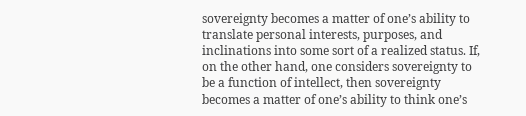sovereignty becomes a matter of one’s ability to translate personal interests, purposes, and inclinations into some sort of a realized status. If, on the other hand, one considers sovereignty to be a function of intellect, then sovereignty becomes a matter of one’s ability to think one’s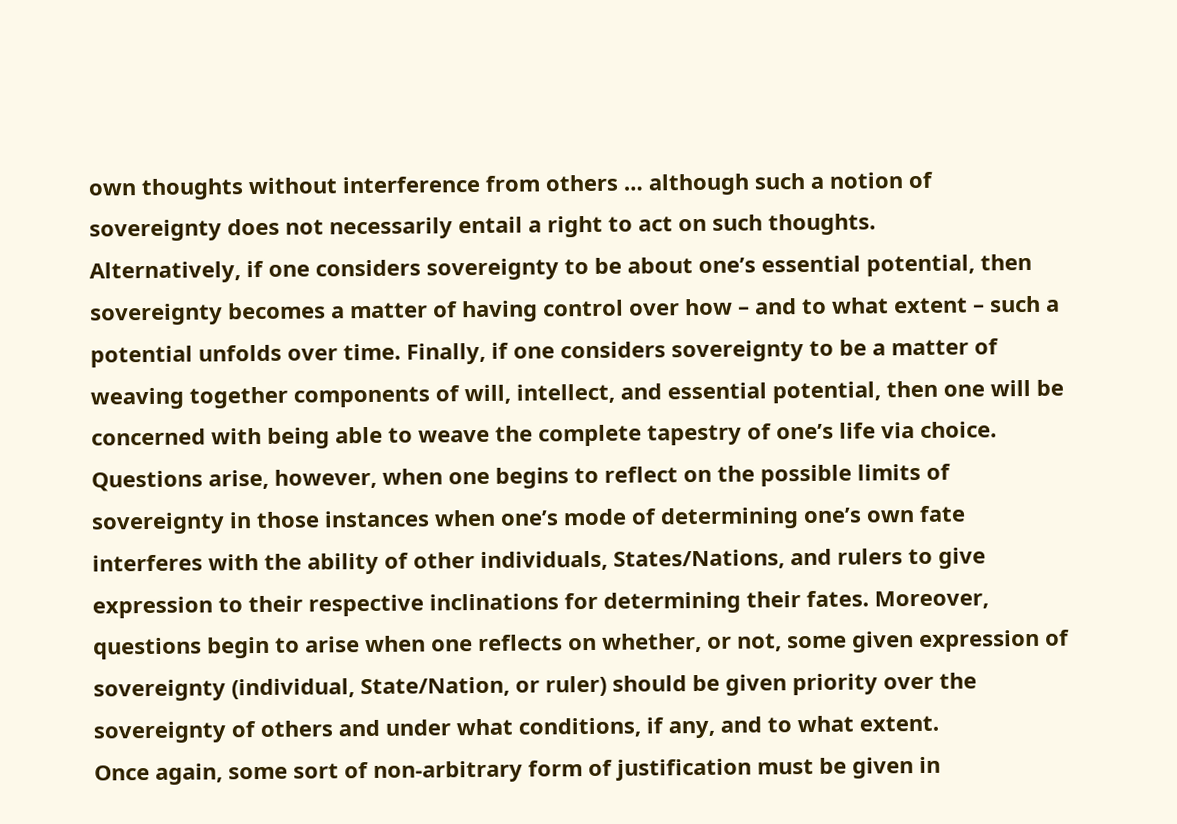own thoughts without interference from others … although such a notion of sovereignty does not necessarily entail a right to act on such thoughts.
Alternatively, if one considers sovereignty to be about one’s essential potential, then sovereignty becomes a matter of having control over how – and to what extent – such a potential unfolds over time. Finally, if one considers sovereignty to be a matter of weaving together components of will, intellect, and essential potential, then one will be concerned with being able to weave the complete tapestry of one’s life via choice.
Questions arise, however, when one begins to reflect on the possible limits of sovereignty in those instances when one’s mode of determining one’s own fate interferes with the ability of other individuals, States/Nations, and rulers to give expression to their respective inclinations for determining their fates. Moreover, questions begin to arise when one reflects on whether, or not, some given expression of sovereignty (individual, State/Nation, or ruler) should be given priority over the sovereignty of others and under what conditions, if any, and to what extent.
Once again, some sort of non-arbitrary form of justification must be given in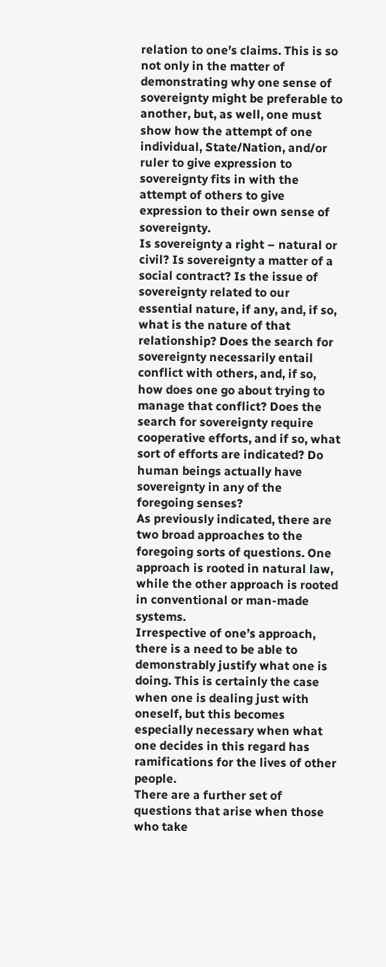relation to one’s claims. This is so not only in the matter of demonstrating why one sense of sovereignty might be preferable to another, but, as well, one must show how the attempt of one individual, State/Nation, and/or ruler to give expression to sovereignty fits in with the attempt of others to give expression to their own sense of sovereignty.
Is sovereignty a right – natural or civil? Is sovereignty a matter of a social contract? Is the issue of sovereignty related to our essential nature, if any, and, if so, what is the nature of that relationship? Does the search for sovereignty necessarily entail conflict with others, and, if so, how does one go about trying to manage that conflict? Does the search for sovereignty require cooperative efforts, and if so, what sort of efforts are indicated? Do human beings actually have sovereignty in any of the foregoing senses?
As previously indicated, there are two broad approaches to the foregoing sorts of questions. One approach is rooted in natural law, while the other approach is rooted in conventional or man-made systems.
Irrespective of one’s approach, there is a need to be able to demonstrably justify what one is doing. This is certainly the case when one is dealing just with oneself, but this becomes especially necessary when what one decides in this regard has ramifications for the lives of other people.
There are a further set of questions that arise when those who take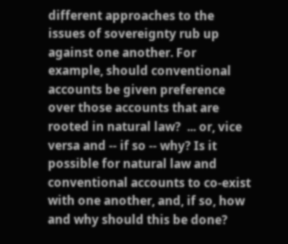different approaches to the issues of sovereignty rub up against one another. For example, should conventional accounts be given preference over those accounts that are rooted in natural law?  ... or, vice versa and -- if so -- why? Is it possible for natural law and conventional accounts to co-exist with one another, and, if so, how and why should this be done?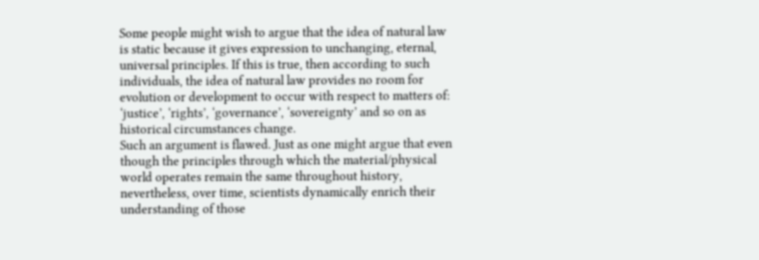Some people might wish to argue that the idea of natural law is static because it gives expression to unchanging, eternal, universal principles. If this is true, then according to such individuals, the idea of natural law provides no room for evolution or development to occur with respect to matters of: ‘justice’, ‘rights’, ‘governance’, ‘sovereignty’ and so on as historical circumstances change.
Such an argument is flawed. Just as one might argue that even though the principles through which the material/physical world operates remain the same throughout history, nevertheless, over time, scientists dynamically enrich their understanding of those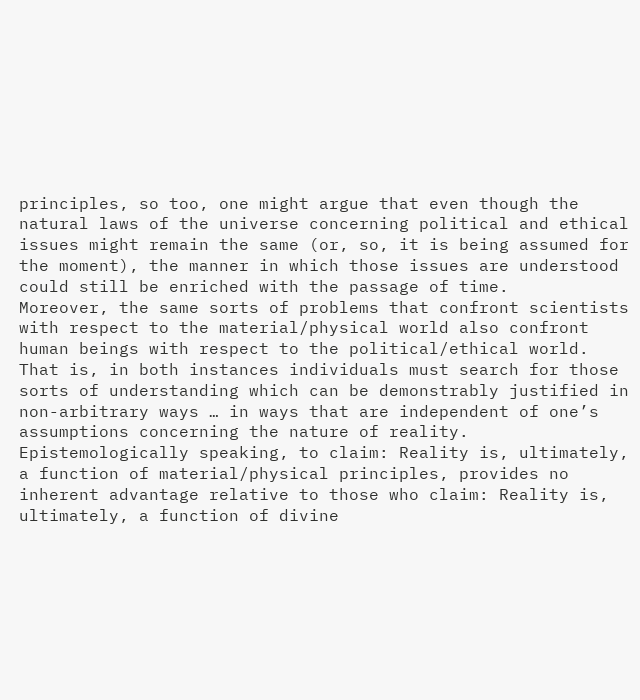principles, so too, one might argue that even though the natural laws of the universe concerning political and ethical issues might remain the same (or, so, it is being assumed for the moment), the manner in which those issues are understood could still be enriched with the passage of time.
Moreover, the same sorts of problems that confront scientists with respect to the material/physical world also confront human beings with respect to the political/ethical world. That is, in both instances individuals must search for those sorts of understanding which can be demonstrably justified in non-arbitrary ways … in ways that are independent of one’s assumptions concerning the nature of reality.
Epistemologically speaking, to claim: Reality is, ultimately, a function of material/physical principles, provides no inherent advantage relative to those who claim: Reality is, ultimately, a function of divine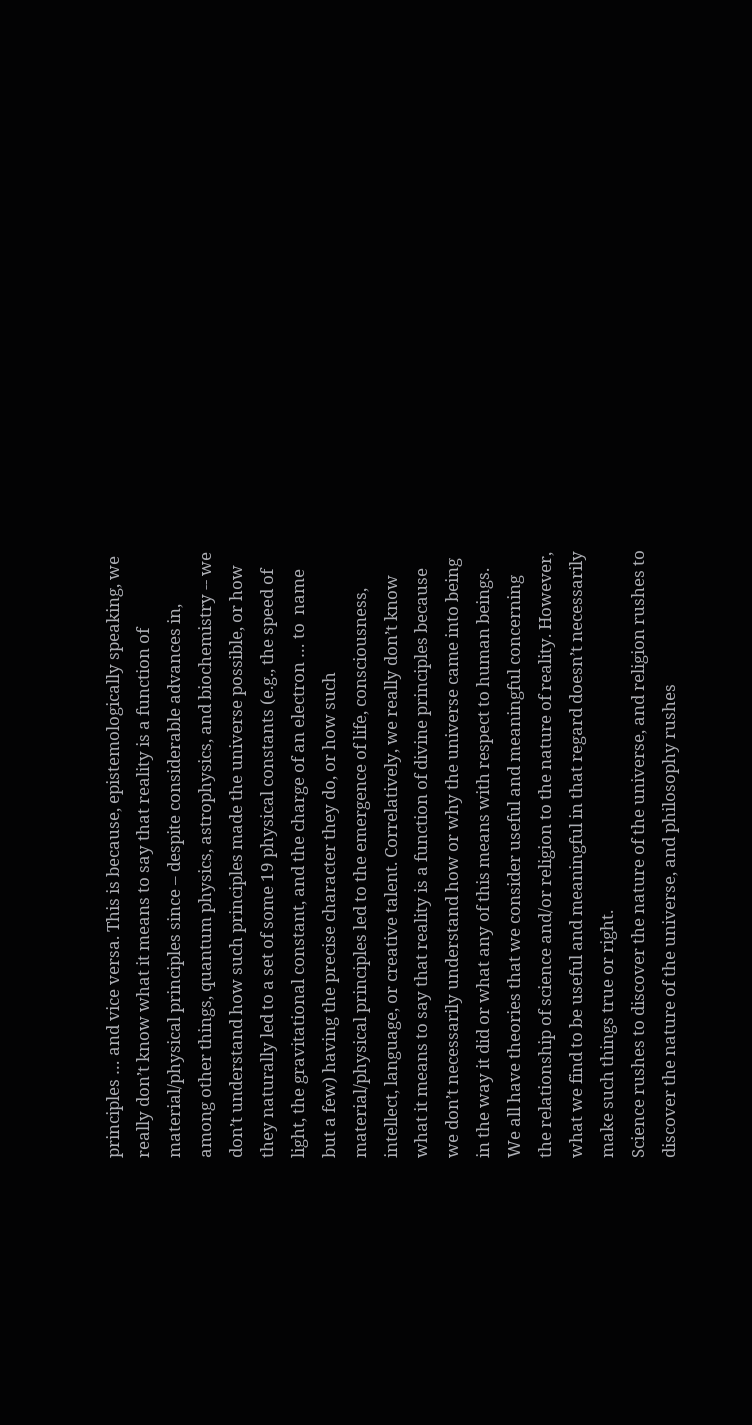principles … and vice versa. This is because, epistemologically speaking, we really don’t know what it means to say that reality is a function of material/physical principles since – despite considerable advances in, among other things, quantum physics, astrophysics, and biochemistry -- we don’t understand how such principles made the universe possible, or how they naturally led to a set of some 19 physical constants (e.g., the speed of light, the gravitational constant, and the charge of an electron … to  name but a few) having the precise character they do, or how such material/physical principles led to the emergence of life, consciousness, intellect, language, or creative talent. Correlatively, we really don’t know what it means to say that reality is a function of divine principles because we don’t necessarily understand how or why the universe came into being in the way it did or what any of this means with respect to human beings.
We all have theories that we consider useful and meaningful concerning the relationship of science and/or religion to the nature of reality. However, what we find to be useful and meaningful in that regard doesn’t necessarily make such things true or right.
Science rushes to discover the nature of the universe, and religion rushes to discover the nature of the universe, and philosophy rushes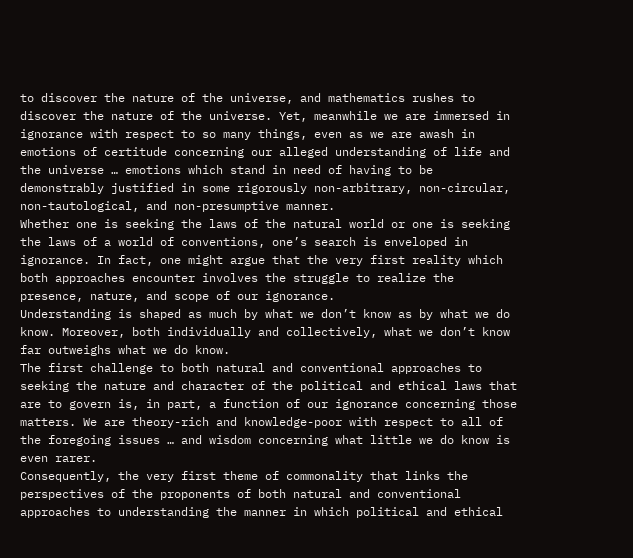to discover the nature of the universe, and mathematics rushes to discover the nature of the universe. Yet, meanwhile we are immersed in ignorance with respect to so many things, even as we are awash in emotions of certitude concerning our alleged understanding of life and the universe … emotions which stand in need of having to be demonstrably justified in some rigorously non-arbitrary, non-circular, non-tautological, and non-presumptive manner.
Whether one is seeking the laws of the natural world or one is seeking the laws of a world of conventions, one’s search is enveloped in ignorance. In fact, one might argue that the very first reality which both approaches encounter involves the struggle to realize the presence, nature, and scope of our ignorance.
Understanding is shaped as much by what we don’t know as by what we do know. Moreover, both individually and collectively, what we don’t know far outweighs what we do know.
The first challenge to both natural and conventional approaches to seeking the nature and character of the political and ethical laws that are to govern is, in part, a function of our ignorance concerning those matters. We are theory-rich and knowledge-poor with respect to all of the foregoing issues … and wisdom concerning what little we do know is even rarer.
Consequently, the very first theme of commonality that links the perspectives of the proponents of both natural and conventional approaches to understanding the manner in which political and ethical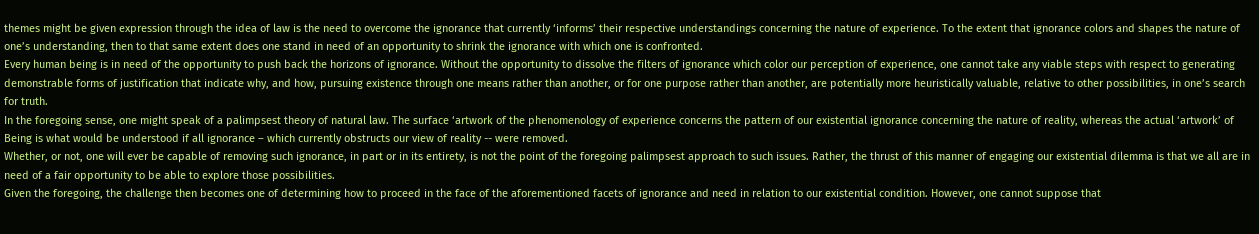themes might be given expression through the idea of law is the need to overcome the ignorance that currently ‘informs’ their respective understandings concerning the nature of experience. To the extent that ignorance colors and shapes the nature of one’s understanding, then to that same extent does one stand in need of an opportunity to shrink the ignorance with which one is confronted.
Every human being is in need of the opportunity to push back the horizons of ignorance. Without the opportunity to dissolve the filters of ignorance which color our perception of experience, one cannot take any viable steps with respect to generating demonstrable forms of justification that indicate why, and how, pursuing existence through one means rather than another, or for one purpose rather than another, are potentially more heuristically valuable, relative to other possibilities, in one’s search for truth.
In the foregoing sense, one might speak of a palimpsest theory of natural law. The surface ‘artwork of the phenomenology of experience concerns the pattern of our existential ignorance concerning the nature of reality, whereas the actual ‘artwork’ of Being is what would be understood if all ignorance – which currently obstructs our view of reality -- were removed.
Whether, or not, one will ever be capable of removing such ignorance, in part or in its entirety, is not the point of the foregoing palimpsest approach to such issues. Rather, the thrust of this manner of engaging our existential dilemma is that we all are in need of a fair opportunity to be able to explore those possibilities.
Given the foregoing, the challenge then becomes one of determining how to proceed in the face of the aforementioned facets of ignorance and need in relation to our existential condition. However, one cannot suppose that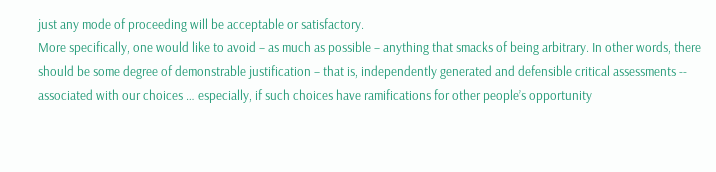just any mode of proceeding will be acceptable or satisfactory.
More specifically, one would like to avoid – as much as possible – anything that smacks of being arbitrary. In other words, there should be some degree of demonstrable justification – that is, independently generated and defensible critical assessments -- associated with our choices … especially, if such choices have ramifications for other people’s opportunity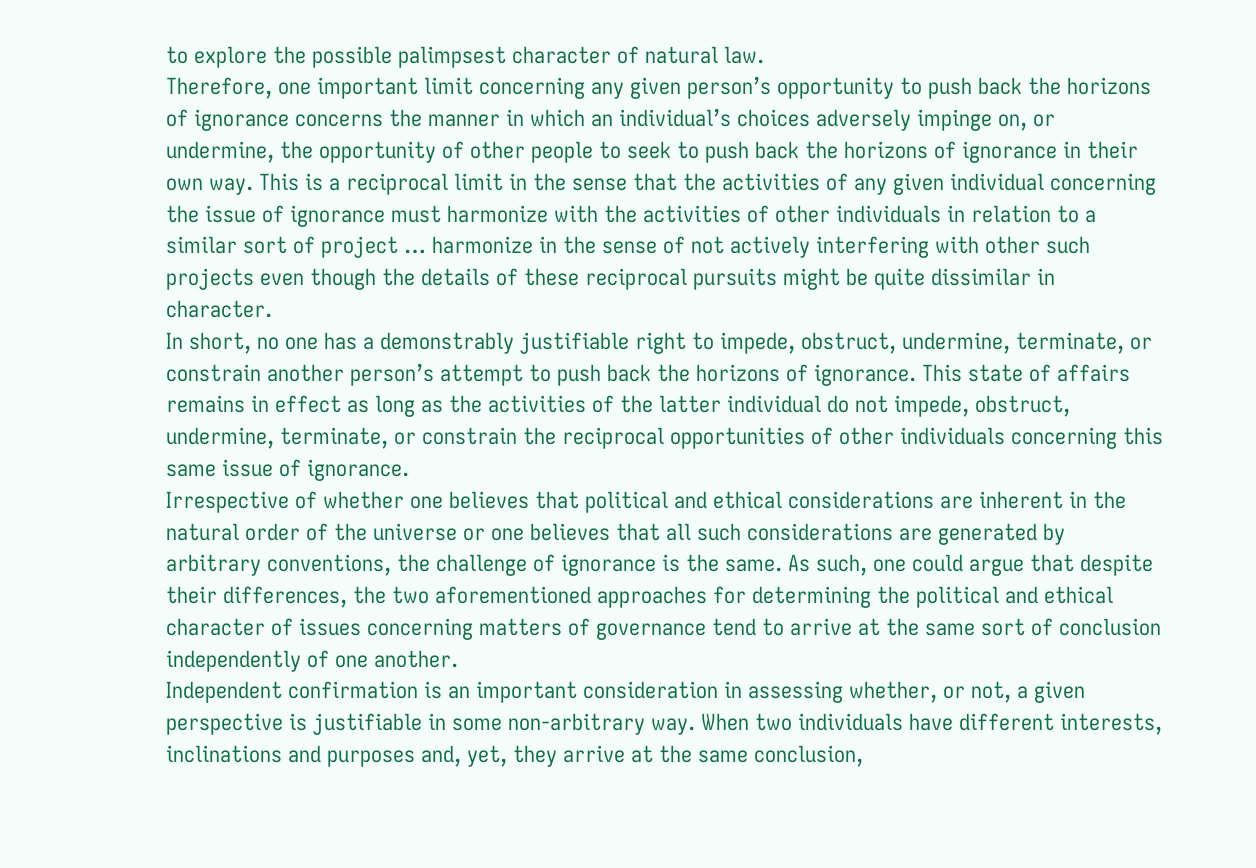to explore the possible palimpsest character of natural law.
Therefore, one important limit concerning any given person’s opportunity to push back the horizons of ignorance concerns the manner in which an individual’s choices adversely impinge on, or undermine, the opportunity of other people to seek to push back the horizons of ignorance in their own way. This is a reciprocal limit in the sense that the activities of any given individual concerning the issue of ignorance must harmonize with the activities of other individuals in relation to a similar sort of project … harmonize in the sense of not actively interfering with other such projects even though the details of these reciprocal pursuits might be quite dissimilar in character.
In short, no one has a demonstrably justifiable right to impede, obstruct, undermine, terminate, or constrain another person’s attempt to push back the horizons of ignorance. This state of affairs remains in effect as long as the activities of the latter individual do not impede, obstruct, undermine, terminate, or constrain the reciprocal opportunities of other individuals concerning this same issue of ignorance.
Irrespective of whether one believes that political and ethical considerations are inherent in the natural order of the universe or one believes that all such considerations are generated by arbitrary conventions, the challenge of ignorance is the same. As such, one could argue that despite their differences, the two aforementioned approaches for determining the political and ethical character of issues concerning matters of governance tend to arrive at the same sort of conclusion independently of one another.
Independent confirmation is an important consideration in assessing whether, or not, a given perspective is justifiable in some non-arbitrary way. When two individuals have different interests, inclinations and purposes and, yet, they arrive at the same conclusion,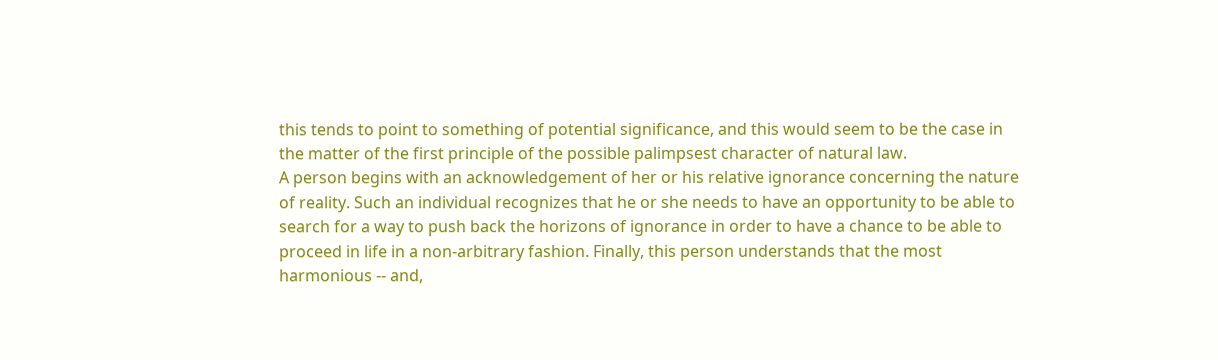this tends to point to something of potential significance, and this would seem to be the case in the matter of the first principle of the possible palimpsest character of natural law.
A person begins with an acknowledgement of her or his relative ignorance concerning the nature of reality. Such an individual recognizes that he or she needs to have an opportunity to be able to search for a way to push back the horizons of ignorance in order to have a chance to be able to proceed in life in a non-arbitrary fashion. Finally, this person understands that the most harmonious -- and,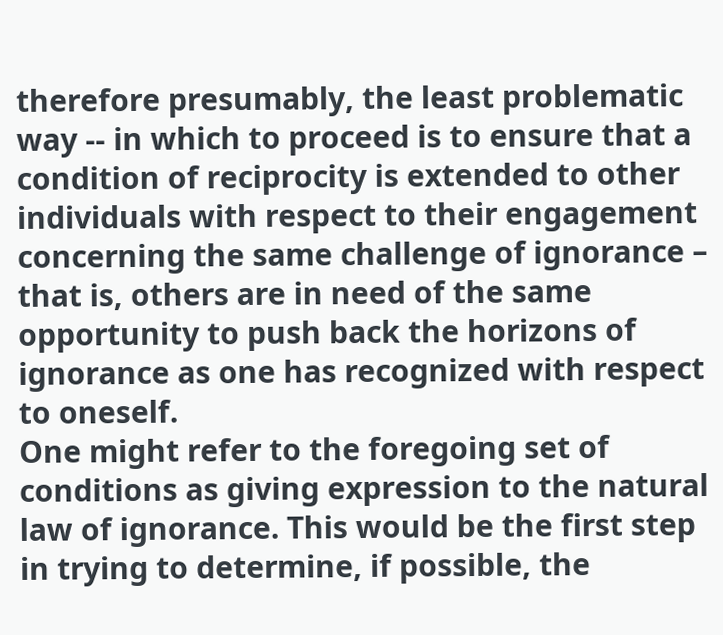therefore presumably, the least problematic way -- in which to proceed is to ensure that a condition of reciprocity is extended to other individuals with respect to their engagement concerning the same challenge of ignorance – that is, others are in need of the same opportunity to push back the horizons of ignorance as one has recognized with respect to oneself.
One might refer to the foregoing set of conditions as giving expression to the natural law of ignorance. This would be the first step in trying to determine, if possible, the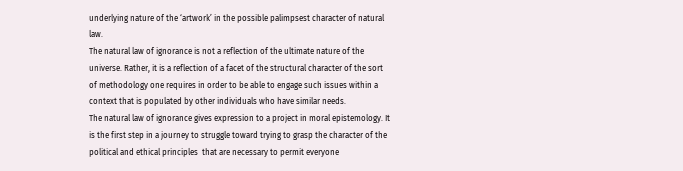underlying nature of the ‘artwork’ in the possible palimpsest character of natural law.
The natural law of ignorance is not a reflection of the ultimate nature of the universe. Rather, it is a reflection of a facet of the structural character of the sort of methodology one requires in order to be able to engage such issues within a context that is populated by other individuals who have similar needs.
The natural law of ignorance gives expression to a project in moral epistemology. It is the first step in a journey to struggle toward trying to grasp the character of the political and ethical principles  that are necessary to permit everyone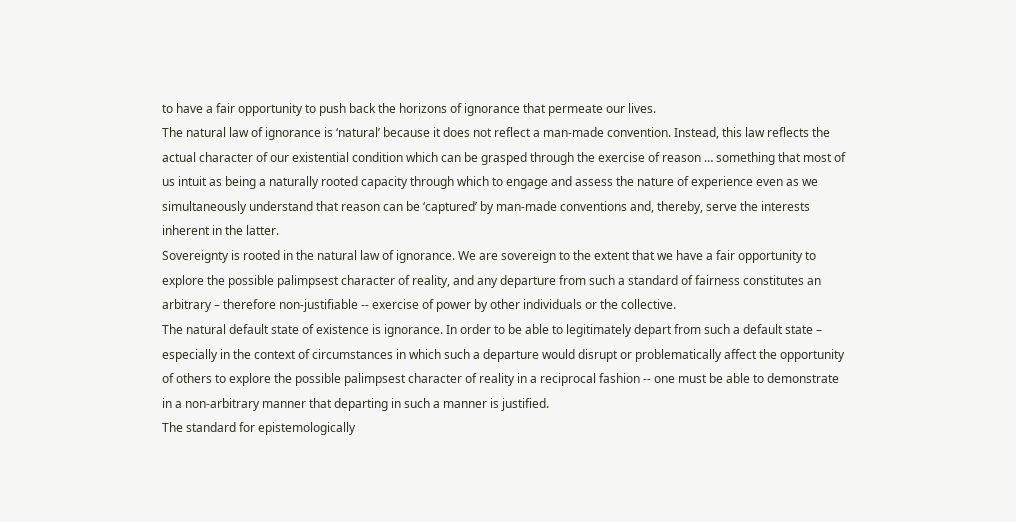to have a fair opportunity to push back the horizons of ignorance that permeate our lives.
The natural law of ignorance is ‘natural’ because it does not reflect a man-made convention. Instead, this law reflects the actual character of our existential condition which can be grasped through the exercise of reason … something that most of us intuit as being a naturally rooted capacity through which to engage and assess the nature of experience even as we simultaneously understand that reason can be ‘captured’ by man-made conventions and, thereby, serve the interests inherent in the latter.
Sovereignty is rooted in the natural law of ignorance. We are sovereign to the extent that we have a fair opportunity to explore the possible palimpsest character of reality, and any departure from such a standard of fairness constitutes an arbitrary – therefore non-justifiable -- exercise of power by other individuals or the collective.
The natural default state of existence is ignorance. In order to be able to legitimately depart from such a default state – especially in the context of circumstances in which such a departure would disrupt or problematically affect the opportunity of others to explore the possible palimpsest character of reality in a reciprocal fashion -- one must be able to demonstrate in a non-arbitrary manner that departing in such a manner is justified.
The standard for epistemologically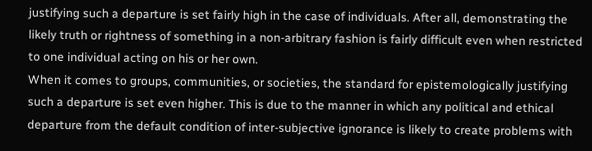justifying such a departure is set fairly high in the case of individuals. After all, demonstrating the likely truth or rightness of something in a non-arbitrary fashion is fairly difficult even when restricted to one individual acting on his or her own.
When it comes to groups, communities, or societies, the standard for epistemologically justifying such a departure is set even higher. This is due to the manner in which any political and ethical departure from the default condition of inter-subjective ignorance is likely to create problems with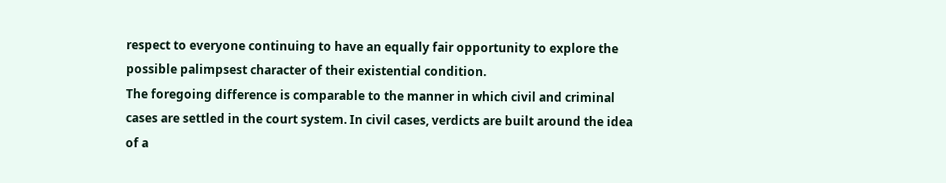respect to everyone continuing to have an equally fair opportunity to explore the possible palimpsest character of their existential condition.
The foregoing difference is comparable to the manner in which civil and criminal cases are settled in the court system. In civil cases, verdicts are built around the idea of a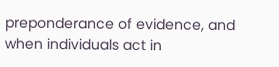preponderance of evidence, and when individuals act in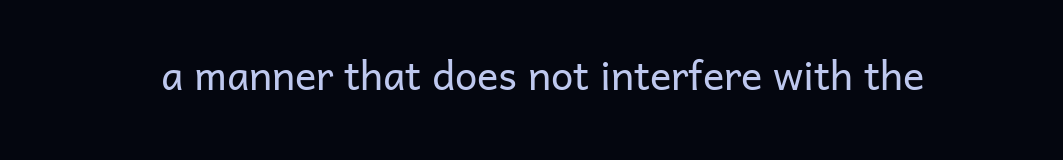a manner that does not interfere with the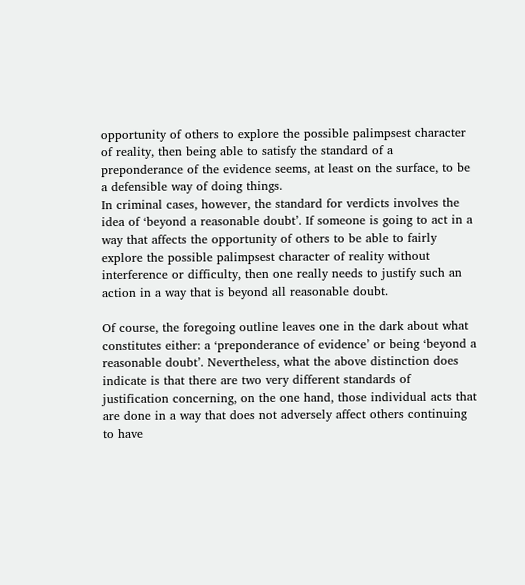opportunity of others to explore the possible palimpsest character of reality, then being able to satisfy the standard of a preponderance of the evidence seems, at least on the surface, to be a defensible way of doing things.
In criminal cases, however, the standard for verdicts involves the idea of ‘beyond a reasonable doubt’. If someone is going to act in a way that affects the opportunity of others to be able to fairly explore the possible palimpsest character of reality without interference or difficulty, then one really needs to justify such an action in a way that is beyond all reasonable doubt.

Of course, the foregoing outline leaves one in the dark about what constitutes either: a ‘preponderance of evidence’ or being ‘beyond a reasonable doubt’. Nevertheless, what the above distinction does indicate is that there are two very different standards of justification concerning, on the one hand, those individual acts that are done in a way that does not adversely affect others continuing to have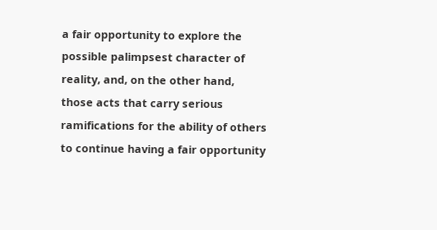a fair opportunity to explore the possible palimpsest character of reality, and, on the other hand, those acts that carry serious ramifications for the ability of others to continue having a fair opportunity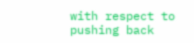with respect to pushing back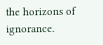the horizons of ignorance.